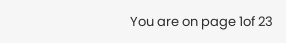You are on page 1of 23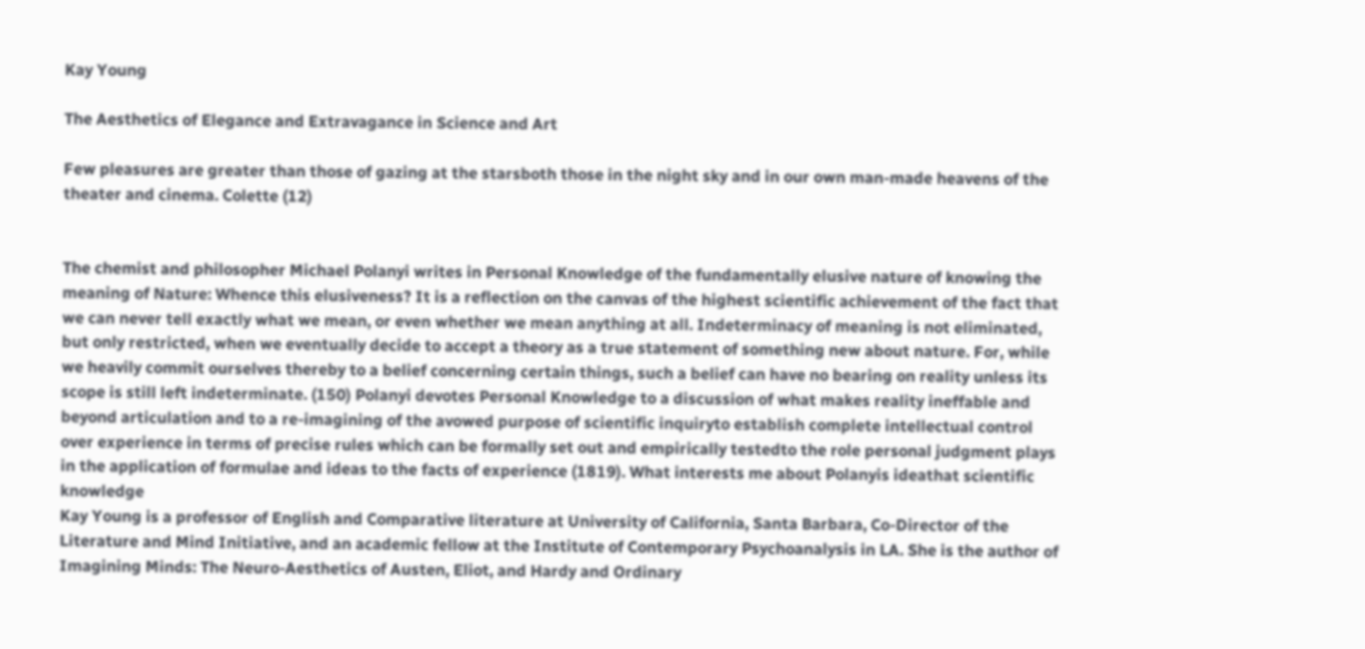Kay Young

The Aesthetics of Elegance and Extravagance in Science and Art

Few pleasures are greater than those of gazing at the starsboth those in the night sky and in our own man-made heavens of the theater and cinema. Colette (12)


The chemist and philosopher Michael Polanyi writes in Personal Knowledge of the fundamentally elusive nature of knowing the meaning of Nature: Whence this elusiveness? It is a reflection on the canvas of the highest scientific achievement of the fact that we can never tell exactly what we mean, or even whether we mean anything at all. Indeterminacy of meaning is not eliminated, but only restricted, when we eventually decide to accept a theory as a true statement of something new about nature. For, while we heavily commit ourselves thereby to a belief concerning certain things, such a belief can have no bearing on reality unless its scope is still left indeterminate. (150) Polanyi devotes Personal Knowledge to a discussion of what makes reality ineffable and beyond articulation and to a re-imagining of the avowed purpose of scientific inquiryto establish complete intellectual control over experience in terms of precise rules which can be formally set out and empirically testedto the role personal judgment plays in the application of formulae and ideas to the facts of experience (1819). What interests me about Polanyis ideathat scientific knowledge
Kay Young is a professor of English and Comparative literature at University of California, Santa Barbara, Co-Director of the Literature and Mind Initiative, and an academic fellow at the Institute of Contemporary Psychoanalysis in LA. She is the author of Imagining Minds: The Neuro-Aesthetics of Austen, Eliot, and Hardy and Ordinary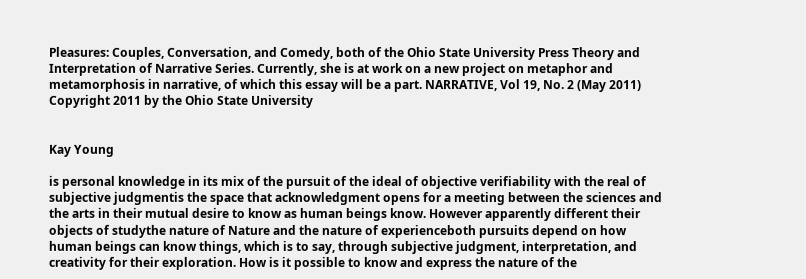Pleasures: Couples, Conversation, and Comedy, both of the Ohio State University Press Theory and Interpretation of Narrative Series. Currently, she is at work on a new project on metaphor and metamorphosis in narrative, of which this essay will be a part. NARRATIVE, Vol 19, No. 2 (May 2011) Copyright 2011 by the Ohio State University


Kay Young

is personal knowledge in its mix of the pursuit of the ideal of objective verifiability with the real of subjective judgmentis the space that acknowledgment opens for a meeting between the sciences and the arts in their mutual desire to know as human beings know. However apparently different their objects of studythe nature of Nature and the nature of experienceboth pursuits depend on how human beings can know things, which is to say, through subjective judgment, interpretation, and creativity for their exploration. How is it possible to know and express the nature of the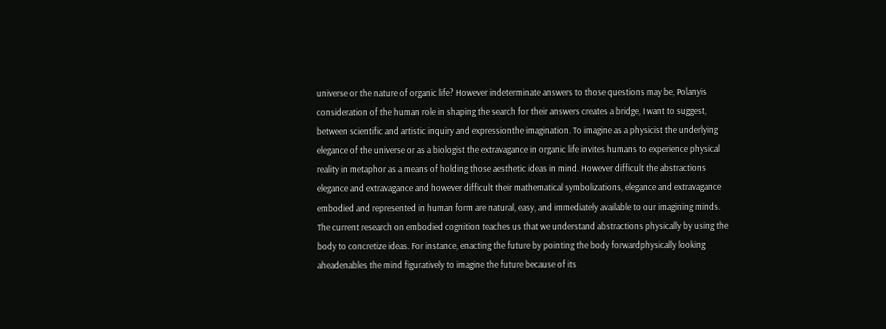universe or the nature of organic life? However indeterminate answers to those questions may be, Polanyis consideration of the human role in shaping the search for their answers creates a bridge, I want to suggest, between scientific and artistic inquiry and expressionthe imagination. To imagine as a physicist the underlying elegance of the universe or as a biologist the extravagance in organic life invites humans to experience physical reality in metaphor as a means of holding those aesthetic ideas in mind. However difficult the abstractions elegance and extravagance and however difficult their mathematical symbolizations, elegance and extravagance embodied and represented in human form are natural, easy, and immediately available to our imagining minds. The current research on embodied cognition teaches us that we understand abstractions physically by using the body to concretize ideas. For instance, enacting the future by pointing the body forwardphysically looking aheadenables the mind figuratively to imagine the future because of its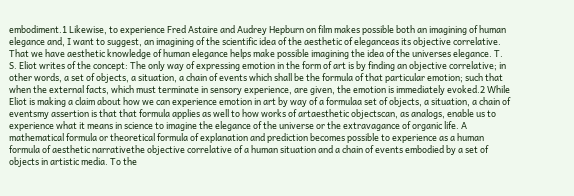embodiment.1 Likewise, to experience Fred Astaire and Audrey Hepburn on film makes possible both an imagining of human elegance and, I want to suggest, an imagining of the scientific idea of the aesthetic of eleganceas its objective correlative. That we have aesthetic knowledge of human elegance helps make possible imagining the idea of the universes elegance. T. S. Eliot writes of the concept: The only way of expressing emotion in the form of art is by finding an objective correlative; in other words, a set of objects, a situation, a chain of events which shall be the formula of that particular emotion; such that when the external facts, which must terminate in sensory experience, are given, the emotion is immediately evoked.2 While Eliot is making a claim about how we can experience emotion in art by way of a formulaa set of objects, a situation, a chain of eventsmy assertion is that that formula applies as well to how works of artaesthetic objectscan, as analogs, enable us to experience what it means in science to imagine the elegance of the universe or the extravagance of organic life. A mathematical formula or theoretical formula of explanation and prediction becomes possible to experience as a human formula of aesthetic narrativethe objective correlative of a human situation and a chain of events embodied by a set of objects in artistic media. To the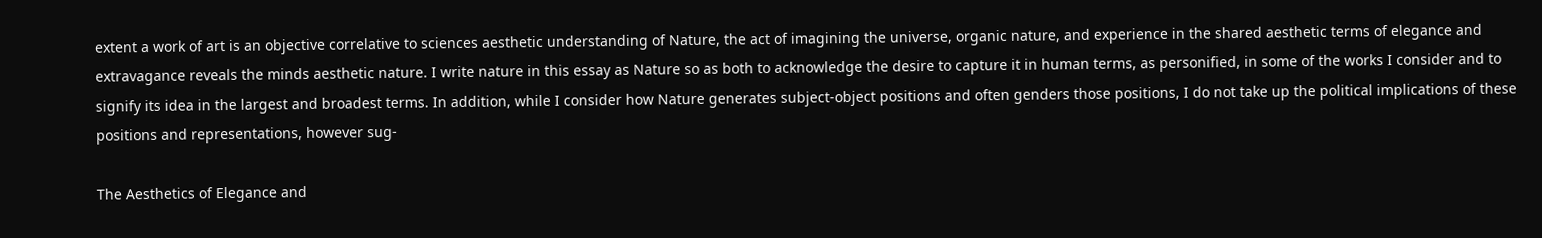extent a work of art is an objective correlative to sciences aesthetic understanding of Nature, the act of imagining the universe, organic nature, and experience in the shared aesthetic terms of elegance and extravagance reveals the minds aesthetic nature. I write nature in this essay as Nature so as both to acknowledge the desire to capture it in human terms, as personified, in some of the works I consider and to signify its idea in the largest and broadest terms. In addition, while I consider how Nature generates subject-object positions and often genders those positions, I do not take up the political implications of these positions and representations, however sug-

The Aesthetics of Elegance and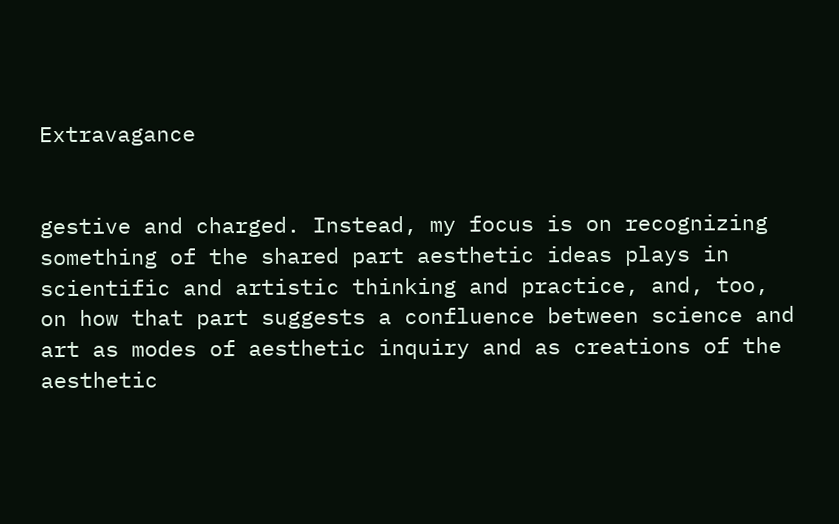Extravagance


gestive and charged. Instead, my focus is on recognizing something of the shared part aesthetic ideas plays in scientific and artistic thinking and practice, and, too, on how that part suggests a confluence between science and art as modes of aesthetic inquiry and as creations of the aesthetic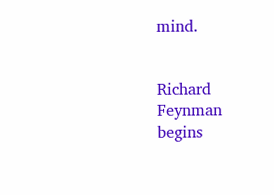mind.


Richard Feynman begins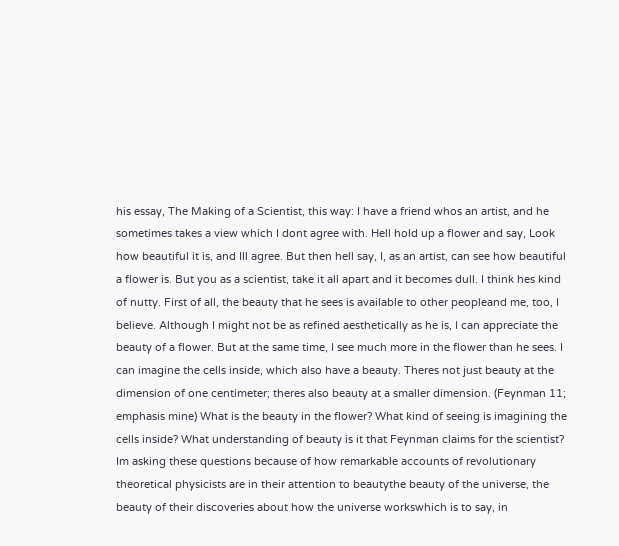his essay, The Making of a Scientist, this way: I have a friend whos an artist, and he sometimes takes a view which I dont agree with. Hell hold up a flower and say, Look how beautiful it is, and Ill agree. But then hell say, I, as an artist, can see how beautiful a flower is. But you as a scientist, take it all apart and it becomes dull. I think hes kind of nutty. First of all, the beauty that he sees is available to other peopleand me, too, I believe. Although I might not be as refined aesthetically as he is, I can appreciate the beauty of a flower. But at the same time, I see much more in the flower than he sees. I can imagine the cells inside, which also have a beauty. Theres not just beauty at the dimension of one centimeter; theres also beauty at a smaller dimension. (Feynman 11; emphasis mine) What is the beauty in the flower? What kind of seeing is imagining the cells inside? What understanding of beauty is it that Feynman claims for the scientist? Im asking these questions because of how remarkable accounts of revolutionary theoretical physicists are in their attention to beautythe beauty of the universe, the beauty of their discoveries about how the universe workswhich is to say, in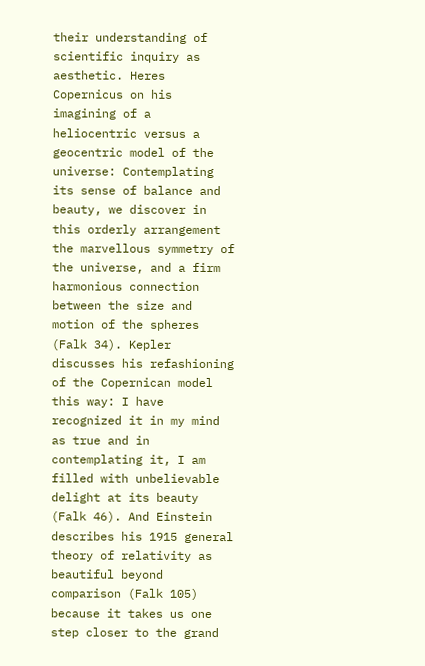their understanding of scientific inquiry as aesthetic. Heres Copernicus on his imagining of a heliocentric versus a geocentric model of the universe: Contemplating its sense of balance and beauty, we discover in this orderly arrangement the marvellous symmetry of the universe, and a firm harmonious connection between the size and motion of the spheres (Falk 34). Kepler discusses his refashioning of the Copernican model this way: I have recognized it in my mind as true and in contemplating it, I am filled with unbelievable delight at its beauty (Falk 46). And Einstein describes his 1915 general theory of relativity as beautiful beyond comparison (Falk 105) because it takes us one step closer to the grand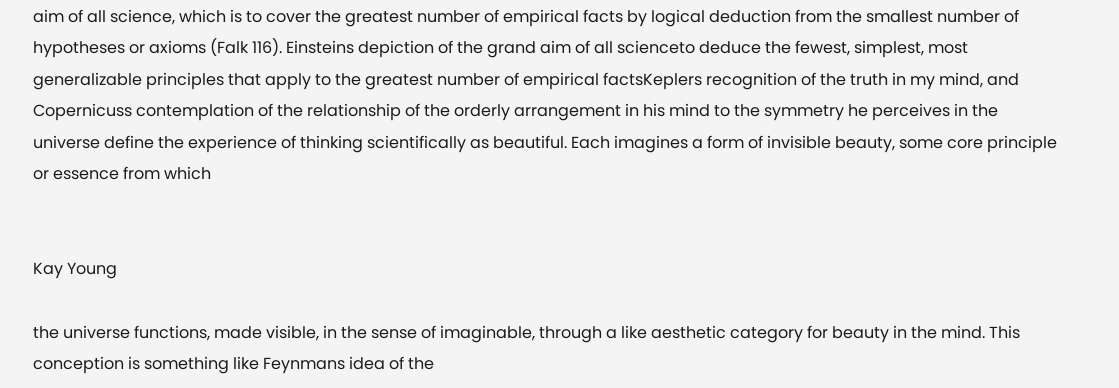aim of all science, which is to cover the greatest number of empirical facts by logical deduction from the smallest number of hypotheses or axioms (Falk 116). Einsteins depiction of the grand aim of all scienceto deduce the fewest, simplest, most generalizable principles that apply to the greatest number of empirical factsKeplers recognition of the truth in my mind, and Copernicuss contemplation of the relationship of the orderly arrangement in his mind to the symmetry he perceives in the universe define the experience of thinking scientifically as beautiful. Each imagines a form of invisible beauty, some core principle or essence from which


Kay Young

the universe functions, made visible, in the sense of imaginable, through a like aesthetic category for beauty in the mind. This conception is something like Feynmans idea of the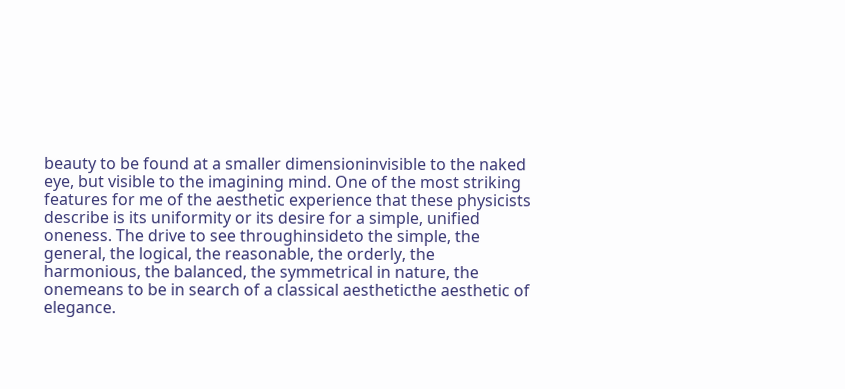beauty to be found at a smaller dimensioninvisible to the naked eye, but visible to the imagining mind. One of the most striking features for me of the aesthetic experience that these physicists describe is its uniformity or its desire for a simple, unified oneness. The drive to see throughinsideto the simple, the general, the logical, the reasonable, the orderly, the harmonious, the balanced, the symmetrical in nature, the onemeans to be in search of a classical aestheticthe aesthetic of elegance.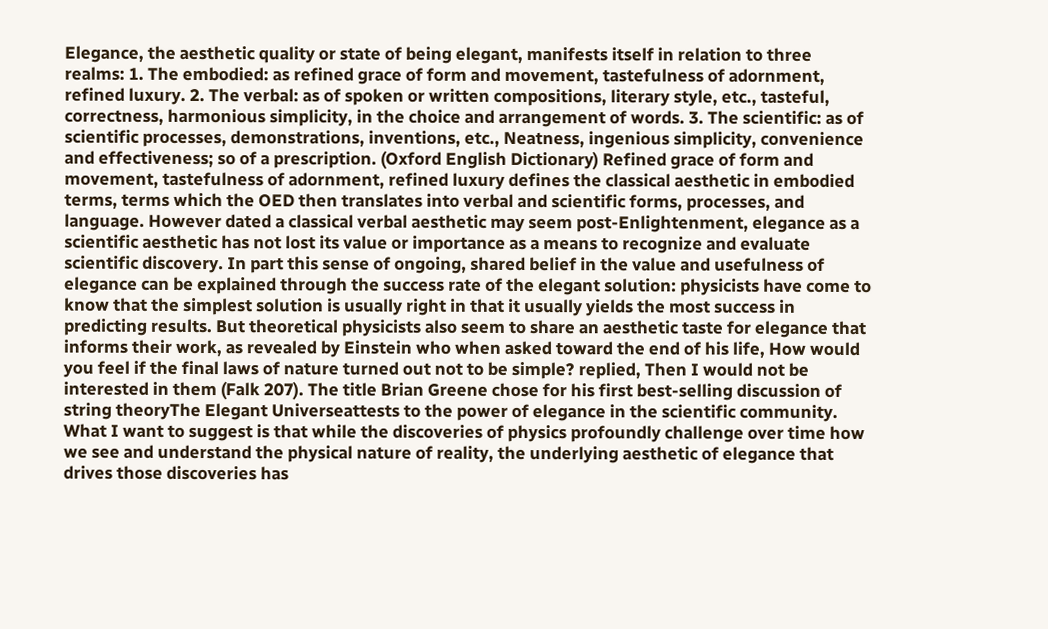Elegance, the aesthetic quality or state of being elegant, manifests itself in relation to three realms: 1. The embodied: as refined grace of form and movement, tastefulness of adornment, refined luxury. 2. The verbal: as of spoken or written compositions, literary style, etc., tasteful, correctness, harmonious simplicity, in the choice and arrangement of words. 3. The scientific: as of scientific processes, demonstrations, inventions, etc., Neatness, ingenious simplicity, convenience and effectiveness; so of a prescription. (Oxford English Dictionary) Refined grace of form and movement, tastefulness of adornment, refined luxury defines the classical aesthetic in embodied terms, terms which the OED then translates into verbal and scientific forms, processes, and language. However dated a classical verbal aesthetic may seem post-Enlightenment, elegance as a scientific aesthetic has not lost its value or importance as a means to recognize and evaluate scientific discovery. In part this sense of ongoing, shared belief in the value and usefulness of elegance can be explained through the success rate of the elegant solution: physicists have come to know that the simplest solution is usually right in that it usually yields the most success in predicting results. But theoretical physicists also seem to share an aesthetic taste for elegance that informs their work, as revealed by Einstein who when asked toward the end of his life, How would you feel if the final laws of nature turned out not to be simple? replied, Then I would not be interested in them (Falk 207). The title Brian Greene chose for his first best-selling discussion of string theoryThe Elegant Universeattests to the power of elegance in the scientific community. What I want to suggest is that while the discoveries of physics profoundly challenge over time how we see and understand the physical nature of reality, the underlying aesthetic of elegance that drives those discoveries has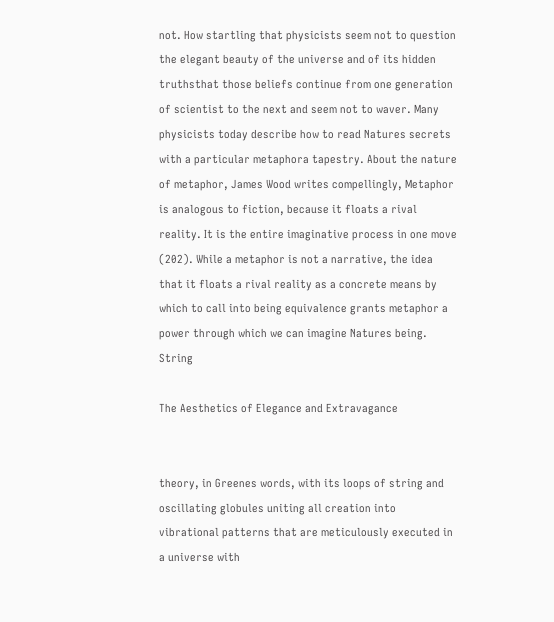not. How startling that physicists seem not to question the elegant beauty of the universe and of its hidden truthsthat those beliefs continue from one generation of scientist to the next and seem not to waver. Many physicists today describe how to read Natures secrets with a particular metaphora tapestry. About the nature of metaphor, James Wood writes compellingly, Metaphor is analogous to fiction, because it floats a rival reality. It is the entire imaginative process in one move (202). While a metaphor is not a narrative, the idea that it floats a rival reality as a concrete means by which to call into being equivalence grants metaphor a power through which we can imagine Natures being. String

The Aesthetics of Elegance and Extravagance


theory, in Greenes words, with its loops of string and oscillating globules uniting all creation into vibrational patterns that are meticulously executed in a universe with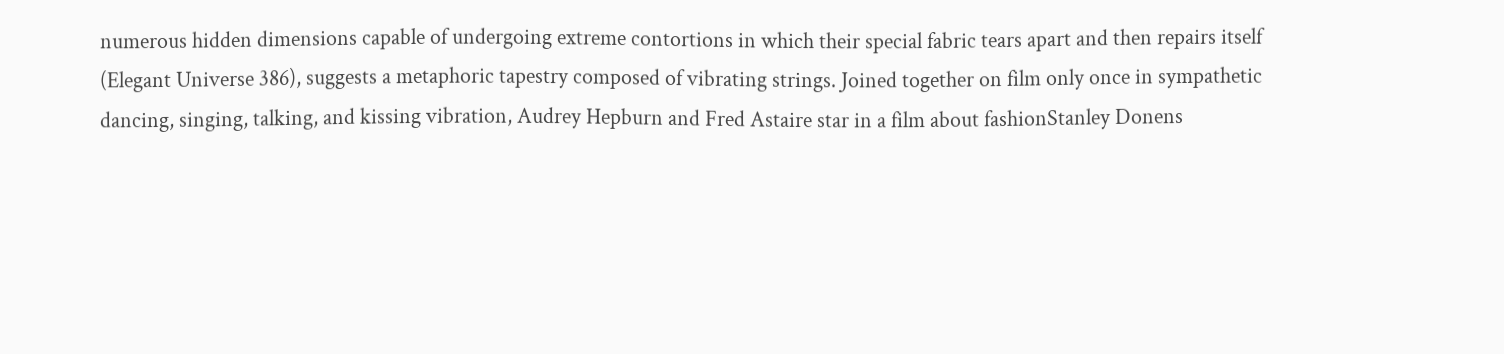numerous hidden dimensions capable of undergoing extreme contortions in which their special fabric tears apart and then repairs itself (Elegant Universe 386), suggests a metaphoric tapestry composed of vibrating strings. Joined together on film only once in sympathetic dancing, singing, talking, and kissing vibration, Audrey Hepburn and Fred Astaire star in a film about fashionStanley Donens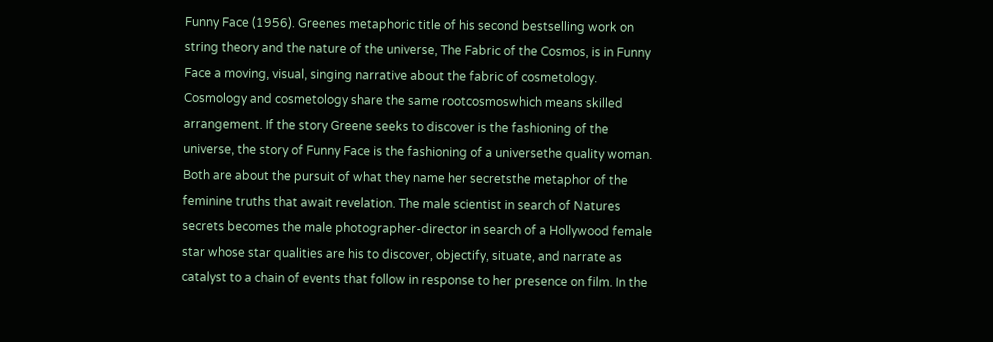Funny Face (1956). Greenes metaphoric title of his second bestselling work on string theory and the nature of the universe, The Fabric of the Cosmos, is in Funny Face a moving, visual, singing narrative about the fabric of cosmetology. Cosmology and cosmetology share the same rootcosmoswhich means skilled arrangement. If the story Greene seeks to discover is the fashioning of the universe, the story of Funny Face is the fashioning of a universethe quality woman. Both are about the pursuit of what they name her secretsthe metaphor of the feminine truths that await revelation. The male scientist in search of Natures secrets becomes the male photographer-director in search of a Hollywood female star whose star qualities are his to discover, objectify, situate, and narrate as catalyst to a chain of events that follow in response to her presence on film. In the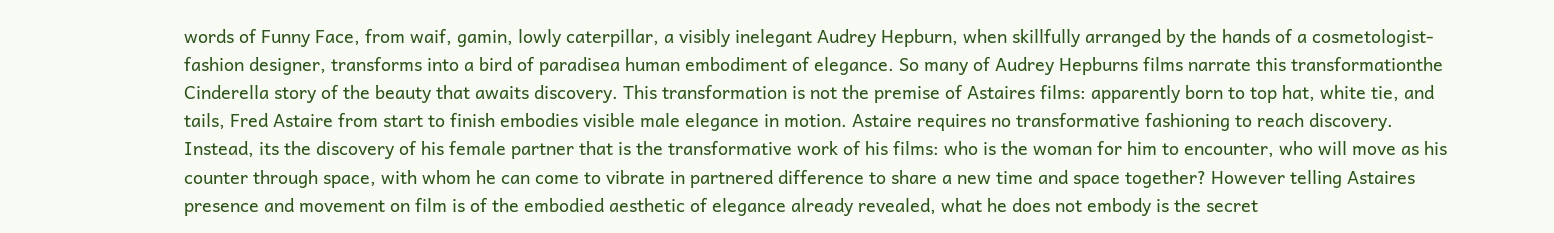words of Funny Face, from waif, gamin, lowly caterpillar, a visibly inelegant Audrey Hepburn, when skillfully arranged by the hands of a cosmetologist-fashion designer, transforms into a bird of paradisea human embodiment of elegance. So many of Audrey Hepburns films narrate this transformationthe Cinderella story of the beauty that awaits discovery. This transformation is not the premise of Astaires films: apparently born to top hat, white tie, and tails, Fred Astaire from start to finish embodies visible male elegance in motion. Astaire requires no transformative fashioning to reach discovery. Instead, its the discovery of his female partner that is the transformative work of his films: who is the woman for him to encounter, who will move as his counter through space, with whom he can come to vibrate in partnered difference to share a new time and space together? However telling Astaires presence and movement on film is of the embodied aesthetic of elegance already revealed, what he does not embody is the secret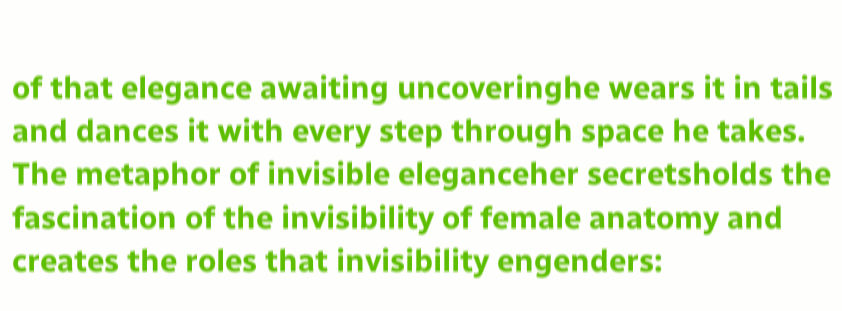of that elegance awaiting uncoveringhe wears it in tails and dances it with every step through space he takes. The metaphor of invisible eleganceher secretsholds the fascination of the invisibility of female anatomy and creates the roles that invisibility engenders: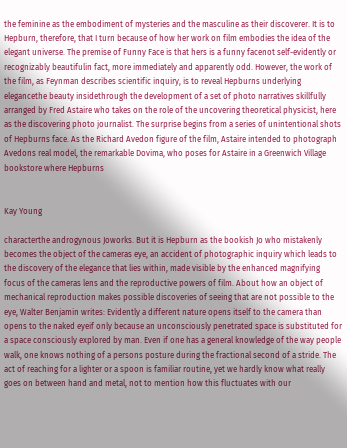the feminine as the embodiment of mysteries and the masculine as their discoverer. It is to Hepburn, therefore, that I turn because of how her work on film embodies the idea of the elegant universe. The premise of Funny Face is that hers is a funny facenot self-evidently or recognizably beautifulin fact, more immediately and apparently odd. However, the work of the film, as Feynman describes scientific inquiry, is to reveal Hepburns underlying elegancethe beauty insidethrough the development of a set of photo narratives skillfully arranged by Fred Astaire who takes on the role of the uncovering theoretical physicist, here as the discovering photo journalist. The surprise begins from a series of unintentional shots of Hepburns face. As the Richard Avedon figure of the film, Astaire intended to photograph Avedons real model, the remarkable Dovima, who poses for Astaire in a Greenwich Village bookstore where Hepburns


Kay Young

characterthe androgynous Joworks. But it is Hepburn as the bookish Jo who mistakenly becomes the object of the cameras eye, an accident of photographic inquiry which leads to the discovery of the elegance that lies within, made visible by the enhanced magnifying focus of the cameras lens and the reproductive powers of film. About how an object of mechanical reproduction makes possible discoveries of seeing that are not possible to the eye, Walter Benjamin writes: Evidently a different nature opens itself to the camera than opens to the naked eyeif only because an unconsciously penetrated space is substituted for a space consciously explored by man. Even if one has a general knowledge of the way people walk, one knows nothing of a persons posture during the fractional second of a stride. The act of reaching for a lighter or a spoon is familiar routine, yet we hardly know what really goes on between hand and metal, not to mention how this fluctuates with our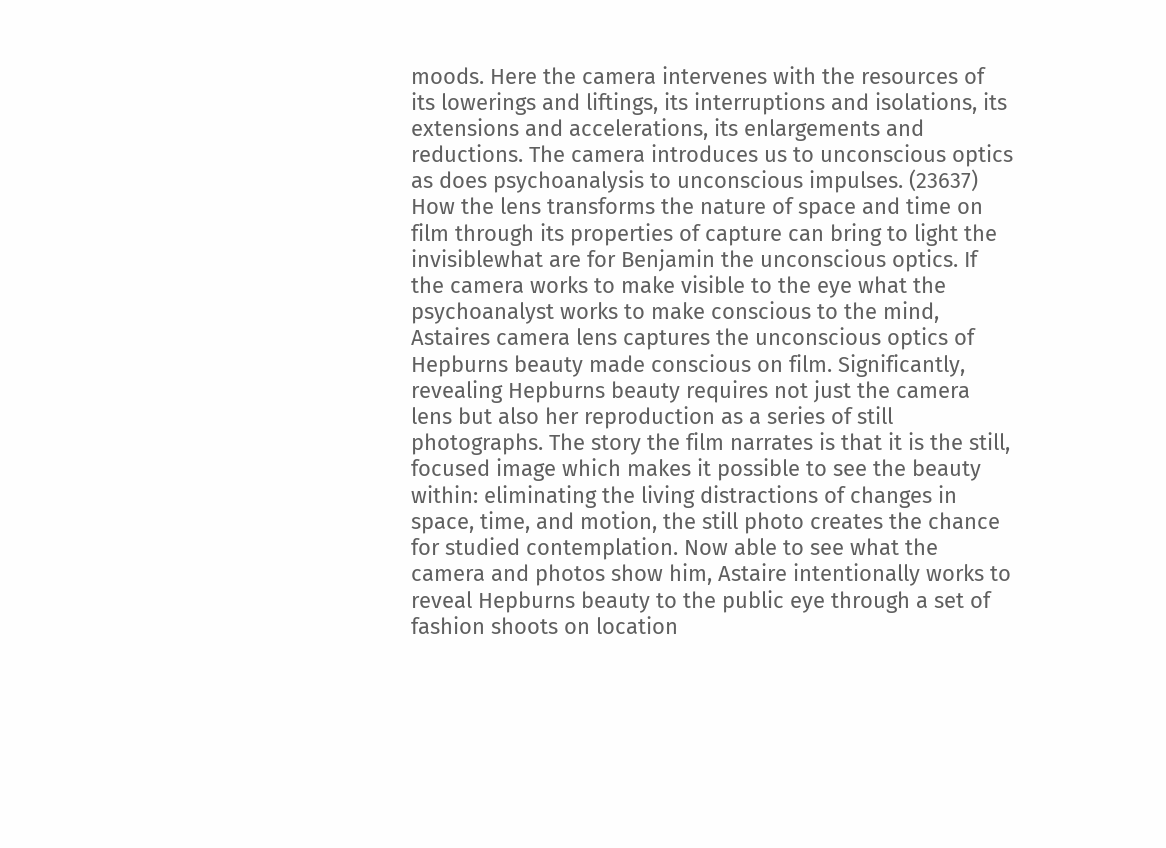moods. Here the camera intervenes with the resources of its lowerings and liftings, its interruptions and isolations, its extensions and accelerations, its enlargements and reductions. The camera introduces us to unconscious optics as does psychoanalysis to unconscious impulses. (23637) How the lens transforms the nature of space and time on film through its properties of capture can bring to light the invisiblewhat are for Benjamin the unconscious optics. If the camera works to make visible to the eye what the psychoanalyst works to make conscious to the mind, Astaires camera lens captures the unconscious optics of Hepburns beauty made conscious on film. Significantly, revealing Hepburns beauty requires not just the camera lens but also her reproduction as a series of still photographs. The story the film narrates is that it is the still, focused image which makes it possible to see the beauty within: eliminating the living distractions of changes in space, time, and motion, the still photo creates the chance for studied contemplation. Now able to see what the camera and photos show him, Astaire intentionally works to reveal Hepburns beauty to the public eye through a set of fashion shoots on location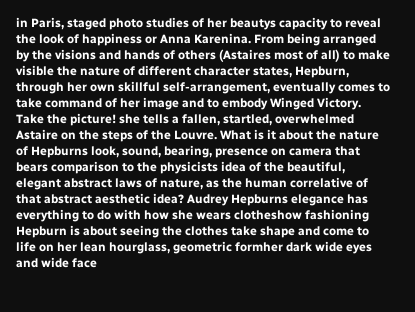in Paris, staged photo studies of her beautys capacity to reveal the look of happiness or Anna Karenina. From being arranged by the visions and hands of others (Astaires most of all) to make visible the nature of different character states, Hepburn, through her own skillful self-arrangement, eventually comes to take command of her image and to embody Winged Victory. Take the picture! she tells a fallen, startled, overwhelmed Astaire on the steps of the Louvre. What is it about the nature of Hepburns look, sound, bearing, presence on camera that bears comparison to the physicists idea of the beautiful, elegant abstract laws of nature, as the human correlative of that abstract aesthetic idea? Audrey Hepburns elegance has everything to do with how she wears clotheshow fashioning Hepburn is about seeing the clothes take shape and come to life on her lean hourglass, geometric formher dark wide eyes and wide face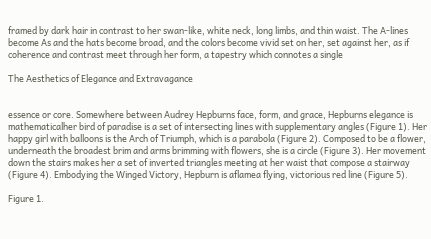framed by dark hair in contrast to her swan-like, white neck, long limbs, and thin waist. The A-lines become As and the hats become broad, and the colors become vivid set on her, set against her, as if coherence and contrast meet through her form, a tapestry which connotes a single

The Aesthetics of Elegance and Extravagance


essence or core. Somewhere between Audrey Hepburns face, form, and grace, Hepburns elegance is mathematicalher bird of paradise is a set of intersecting lines with supplementary angles (Figure 1). Her happy girl with balloons is the Arch of Triumph, which is a parabola (Figure 2). Composed to be a flower, underneath the broadest brim and arms brimming with flowers, she is a circle (Figure 3). Her movement down the stairs makes her a set of inverted triangles meeting at her waist that compose a stairway (Figure 4). Embodying the Winged Victory, Hepburn is aflamea flying, victorious red line (Figure 5).

Figure 1.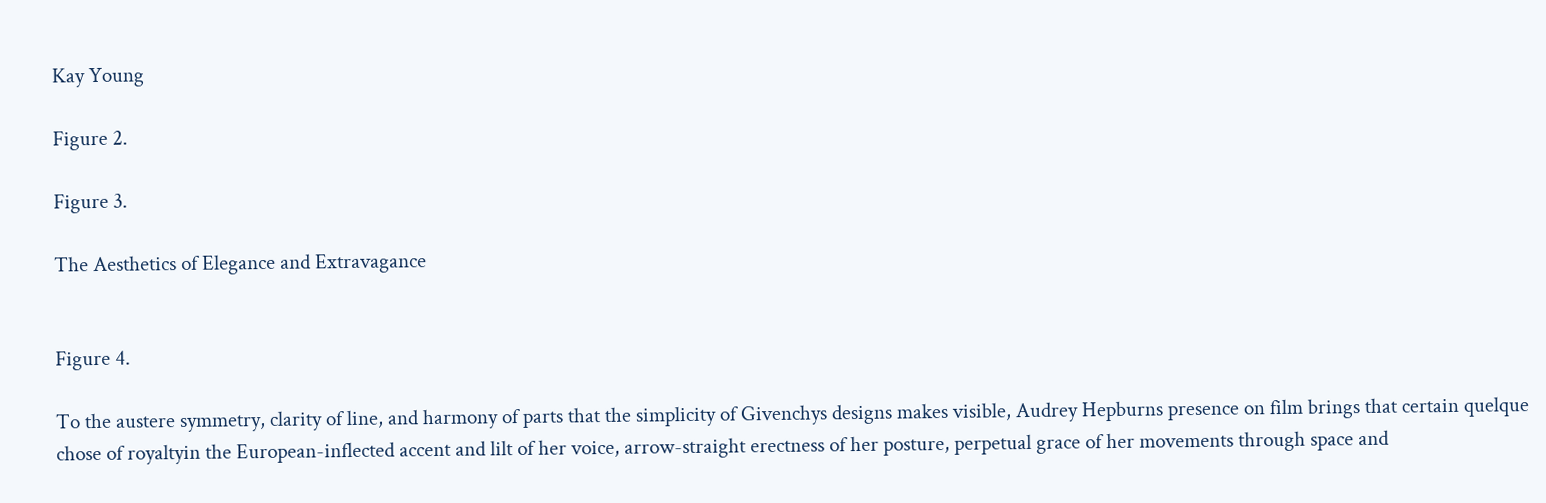Kay Young

Figure 2.

Figure 3.

The Aesthetics of Elegance and Extravagance


Figure 4.

To the austere symmetry, clarity of line, and harmony of parts that the simplicity of Givenchys designs makes visible, Audrey Hepburns presence on film brings that certain quelque chose of royaltyin the European-inflected accent and lilt of her voice, arrow-straight erectness of her posture, perpetual grace of her movements through space and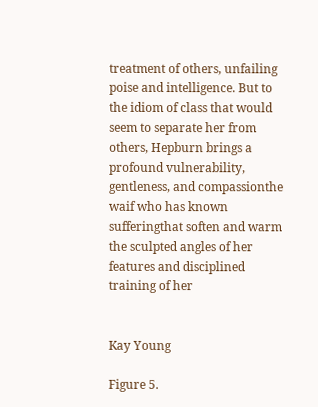treatment of others, unfailing poise and intelligence. But to the idiom of class that would seem to separate her from others, Hepburn brings a profound vulnerability, gentleness, and compassionthe waif who has known sufferingthat soften and warm the sculpted angles of her features and disciplined training of her


Kay Young

Figure 5.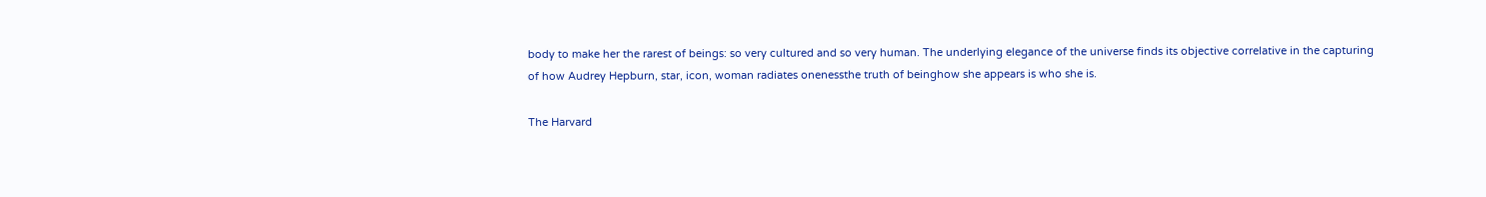body to make her the rarest of beings: so very cultured and so very human. The underlying elegance of the universe finds its objective correlative in the capturing of how Audrey Hepburn, star, icon, woman radiates onenessthe truth of beinghow she appears is who she is.

The Harvard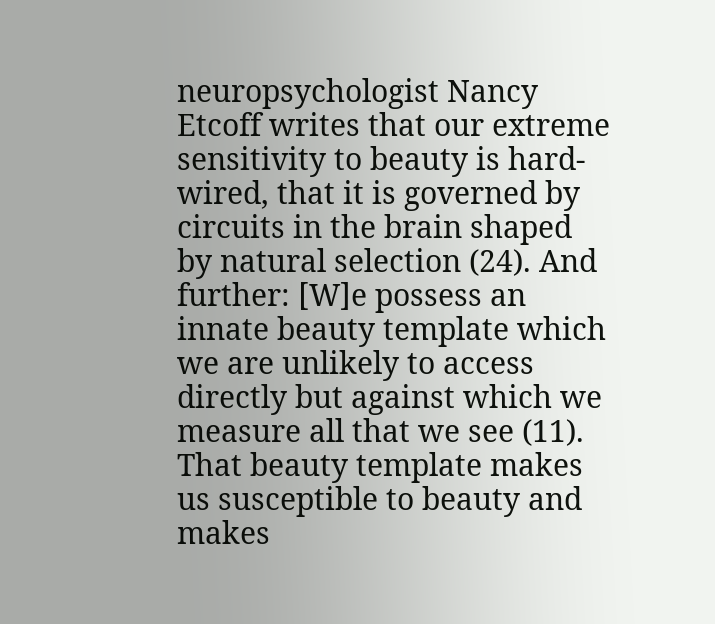neuropsychologist Nancy Etcoff writes that our extreme sensitivity to beauty is hard-wired, that it is governed by circuits in the brain shaped by natural selection (24). And further: [W]e possess an innate beauty template which we are unlikely to access directly but against which we measure all that we see (11). That beauty template makes us susceptible to beauty and makes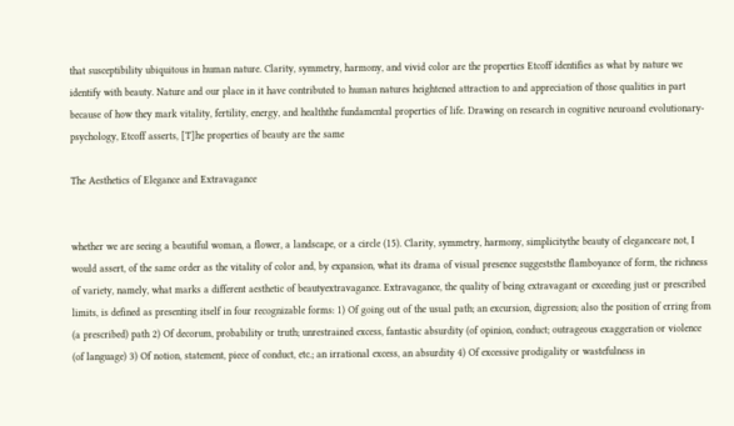that susceptibility ubiquitous in human nature. Clarity, symmetry, harmony, and vivid color are the properties Etcoff identifies as what by nature we identify with beauty. Nature and our place in it have contributed to human natures heightened attraction to and appreciation of those qualities in part because of how they mark vitality, fertility, energy, and healththe fundamental properties of life. Drawing on research in cognitive neuroand evolutionary-psychology, Etcoff asserts, [T]he properties of beauty are the same

The Aesthetics of Elegance and Extravagance


whether we are seeing a beautiful woman, a flower, a landscape, or a circle (15). Clarity, symmetry, harmony, simplicitythe beauty of eleganceare not, I would assert, of the same order as the vitality of color and, by expansion, what its drama of visual presence suggeststhe flamboyance of form, the richness of variety, namely, what marks a different aesthetic of beautyextravagance. Extravagance, the quality of being extravagant or exceeding just or prescribed limits, is defined as presenting itself in four recognizable forms: 1) Of going out of the usual path; an excursion, digression; also the position of erring from (a prescribed) path 2) Of decorum, probability or truth; unrestrained excess, fantastic absurdity (of opinion, conduct; outrageous exaggeration or violence (of language) 3) Of notion, statement, piece of conduct, etc.; an irrational excess, an absurdity 4) Of excessive prodigality or wastefulness in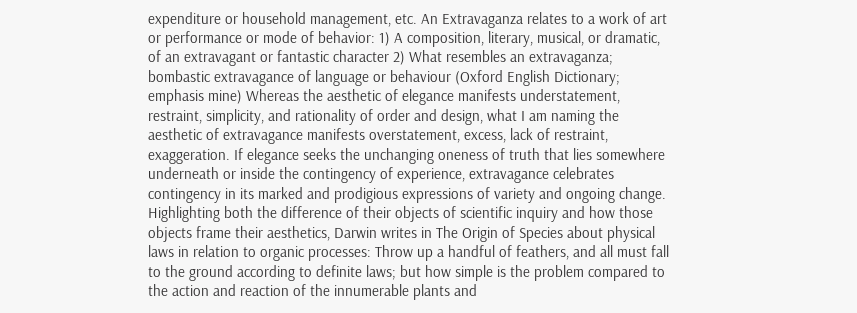expenditure or household management, etc. An Extravaganza relates to a work of art or performance or mode of behavior: 1) A composition, literary, musical, or dramatic, of an extravagant or fantastic character 2) What resembles an extravaganza; bombastic extravagance of language or behaviour (Oxford English Dictionary; emphasis mine) Whereas the aesthetic of elegance manifests understatement, restraint, simplicity, and rationality of order and design, what I am naming the aesthetic of extravagance manifests overstatement, excess, lack of restraint, exaggeration. If elegance seeks the unchanging oneness of truth that lies somewhere underneath or inside the contingency of experience, extravagance celebrates contingency in its marked and prodigious expressions of variety and ongoing change. Highlighting both the difference of their objects of scientific inquiry and how those objects frame their aesthetics, Darwin writes in The Origin of Species about physical laws in relation to organic processes: Throw up a handful of feathers, and all must fall to the ground according to definite laws; but how simple is the problem compared to the action and reaction of the innumerable plants and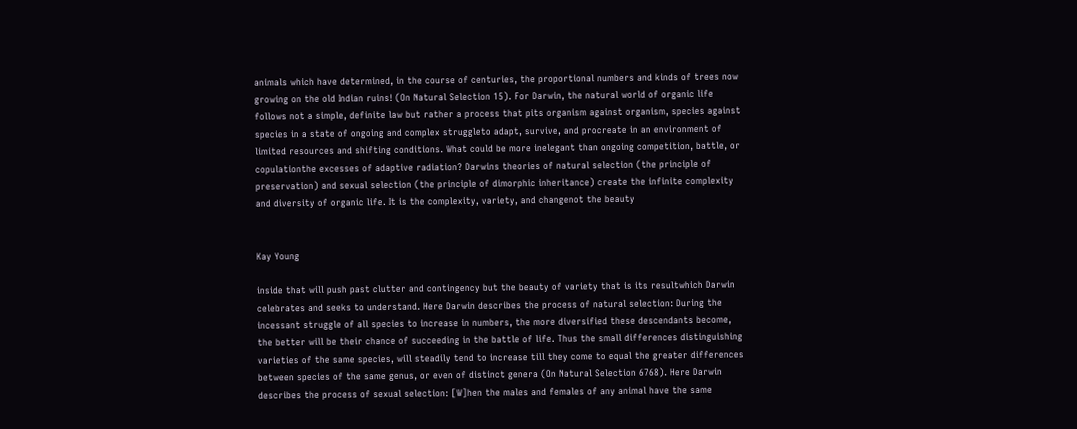animals which have determined, in the course of centuries, the proportional numbers and kinds of trees now growing on the old Indian ruins! (On Natural Selection 15). For Darwin, the natural world of organic life follows not a simple, definite law but rather a process that pits organism against organism, species against species in a state of ongoing and complex struggleto adapt, survive, and procreate in an environment of limited resources and shifting conditions. What could be more inelegant than ongoing competition, battle, or copulationthe excesses of adaptive radiation? Darwins theories of natural selection (the principle of preservation) and sexual selection (the principle of dimorphic inheritance) create the infinite complexity and diversity of organic life. It is the complexity, variety, and changenot the beauty


Kay Young

inside that will push past clutter and contingency but the beauty of variety that is its resultwhich Darwin celebrates and seeks to understand. Here Darwin describes the process of natural selection: During the incessant struggle of all species to increase in numbers, the more diversified these descendants become, the better will be their chance of succeeding in the battle of life. Thus the small differences distinguishing varieties of the same species, will steadily tend to increase till they come to equal the greater differences between species of the same genus, or even of distinct genera (On Natural Selection 6768). Here Darwin describes the process of sexual selection: [W]hen the males and females of any animal have the same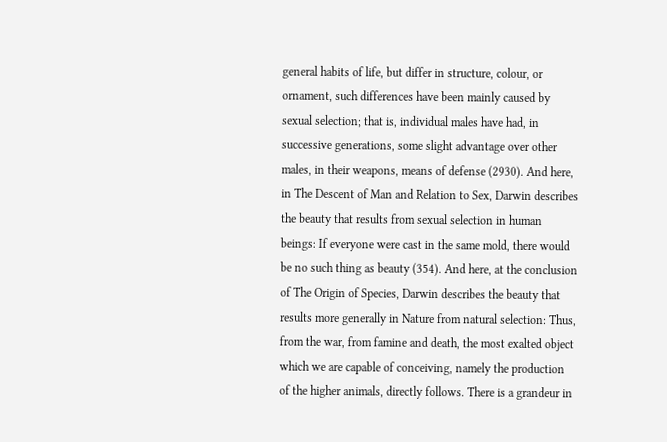general habits of life, but differ in structure, colour, or ornament, such differences have been mainly caused by sexual selection; that is, individual males have had, in successive generations, some slight advantage over other males, in their weapons, means of defense (2930). And here, in The Descent of Man and Relation to Sex, Darwin describes the beauty that results from sexual selection in human beings: If everyone were cast in the same mold, there would be no such thing as beauty (354). And here, at the conclusion of The Origin of Species, Darwin describes the beauty that results more generally in Nature from natural selection: Thus, from the war, from famine and death, the most exalted object which we are capable of conceiving, namely the production of the higher animals, directly follows. There is a grandeur in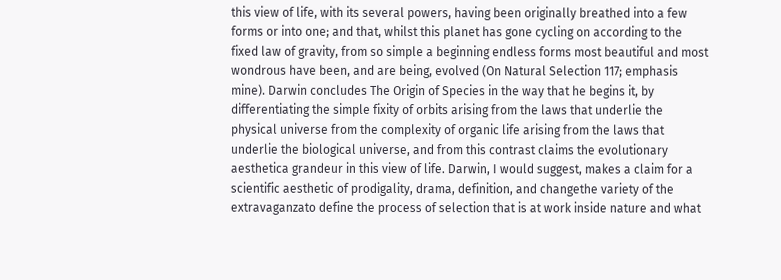this view of life, with its several powers, having been originally breathed into a few forms or into one; and that, whilst this planet has gone cycling on according to the fixed law of gravity, from so simple a beginning endless forms most beautiful and most wondrous have been, and are being, evolved (On Natural Selection 117; emphasis mine). Darwin concludes The Origin of Species in the way that he begins it, by differentiating the simple fixity of orbits arising from the laws that underlie the physical universe from the complexity of organic life arising from the laws that underlie the biological universe, and from this contrast claims the evolutionary aesthetica grandeur in this view of life. Darwin, I would suggest, makes a claim for a scientific aesthetic of prodigality, drama, definition, and changethe variety of the extravaganzato define the process of selection that is at work inside nature and what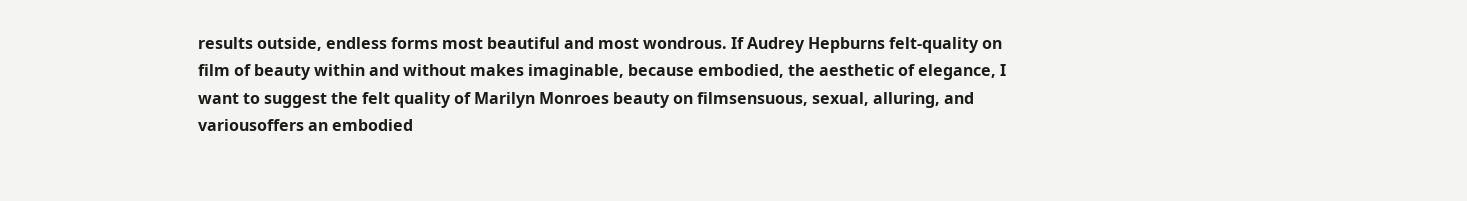results outside, endless forms most beautiful and most wondrous. If Audrey Hepburns felt-quality on film of beauty within and without makes imaginable, because embodied, the aesthetic of elegance, I want to suggest the felt quality of Marilyn Monroes beauty on filmsensuous, sexual, alluring, and variousoffers an embodied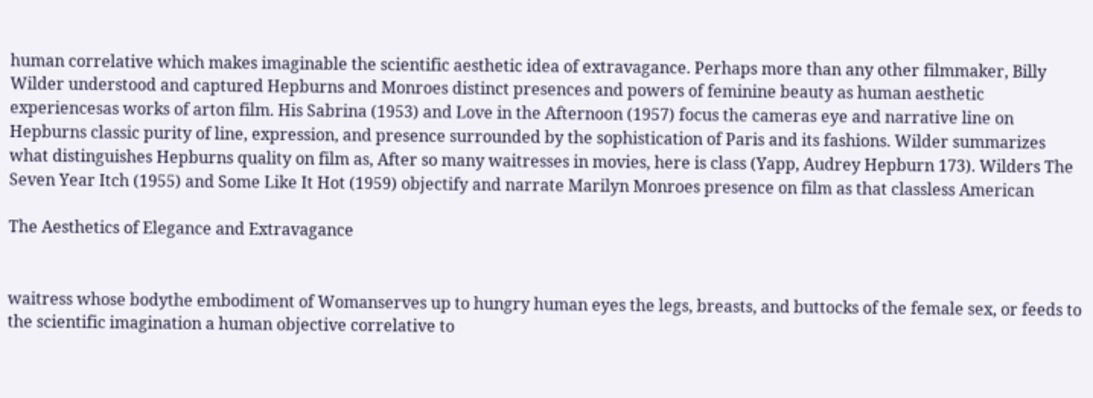human correlative which makes imaginable the scientific aesthetic idea of extravagance. Perhaps more than any other filmmaker, Billy Wilder understood and captured Hepburns and Monroes distinct presences and powers of feminine beauty as human aesthetic experiencesas works of arton film. His Sabrina (1953) and Love in the Afternoon (1957) focus the cameras eye and narrative line on Hepburns classic purity of line, expression, and presence surrounded by the sophistication of Paris and its fashions. Wilder summarizes what distinguishes Hepburns quality on film as, After so many waitresses in movies, here is class (Yapp, Audrey Hepburn 173). Wilders The Seven Year Itch (1955) and Some Like It Hot (1959) objectify and narrate Marilyn Monroes presence on film as that classless American

The Aesthetics of Elegance and Extravagance


waitress whose bodythe embodiment of Womanserves up to hungry human eyes the legs, breasts, and buttocks of the female sex, or feeds to the scientific imagination a human objective correlative to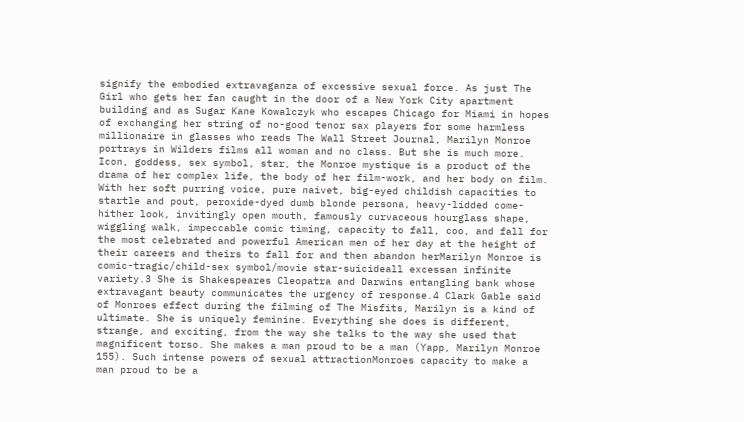signify the embodied extravaganza of excessive sexual force. As just The Girl who gets her fan caught in the door of a New York City apartment building and as Sugar Kane Kowalczyk who escapes Chicago for Miami in hopes of exchanging her string of no-good tenor sax players for some harmless millionaire in glasses who reads The Wall Street Journal, Marilyn Monroe portrays in Wilders films all woman and no class. But she is much more. Icon, goddess, sex symbol, star, the Monroe mystique is a product of the drama of her complex life, the body of her film-work, and her body on film. With her soft purring voice, pure naivet, big-eyed childish capacities to startle and pout, peroxide-dyed dumb blonde persona, heavy-lidded come-hither look, invitingly open mouth, famously curvaceous hourglass shape, wiggling walk, impeccable comic timing, capacity to fall, coo, and fall for the most celebrated and powerful American men of her day at the height of their careers and theirs to fall for and then abandon herMarilyn Monroe is comic-tragic/child-sex symbol/movie star-suicideall excessan infinite variety.3 She is Shakespeares Cleopatra and Darwins entangling bank whose extravagant beauty communicates the urgency of response.4 Clark Gable said of Monroes effect during the filming of The Misfits, Marilyn is a kind of ultimate. She is uniquely feminine. Everything she does is different, strange, and exciting, from the way she talks to the way she used that magnificent torso. She makes a man proud to be a man (Yapp, Marilyn Monroe 155). Such intense powers of sexual attractionMonroes capacity to make a man proud to be a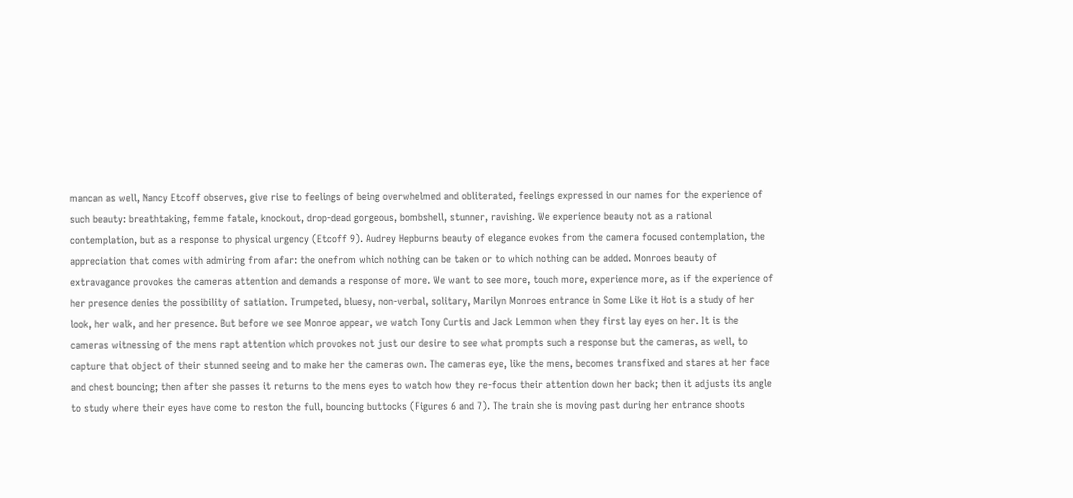mancan as well, Nancy Etcoff observes, give rise to feelings of being overwhelmed and obliterated, feelings expressed in our names for the experience of such beauty: breathtaking, femme fatale, knockout, drop-dead gorgeous, bombshell, stunner, ravishing. We experience beauty not as a rational contemplation, but as a response to physical urgency (Etcoff 9). Audrey Hepburns beauty of elegance evokes from the camera focused contemplation, the appreciation that comes with admiring from afar: the onefrom which nothing can be taken or to which nothing can be added. Monroes beauty of extravagance provokes the cameras attention and demands a response of more. We want to see more, touch more, experience more, as if the experience of her presence denies the possibility of satiation. Trumpeted, bluesy, non-verbal, solitary, Marilyn Monroes entrance in Some Like it Hot is a study of her look, her walk, and her presence. But before we see Monroe appear, we watch Tony Curtis and Jack Lemmon when they first lay eyes on her. It is the cameras witnessing of the mens rapt attention which provokes not just our desire to see what prompts such a response but the cameras, as well, to capture that object of their stunned seeing and to make her the cameras own. The cameras eye, like the mens, becomes transfixed and stares at her face and chest bouncing; then after she passes it returns to the mens eyes to watch how they re-focus their attention down her back; then it adjusts its angle to study where their eyes have come to reston the full, bouncing buttocks (Figures 6 and 7). The train she is moving past during her entrance shoots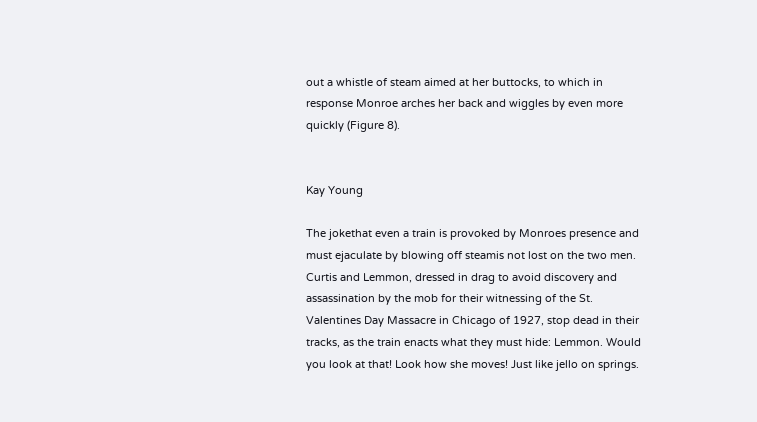out a whistle of steam aimed at her buttocks, to which in response Monroe arches her back and wiggles by even more quickly (Figure 8).


Kay Young

The jokethat even a train is provoked by Monroes presence and must ejaculate by blowing off steamis not lost on the two men. Curtis and Lemmon, dressed in drag to avoid discovery and assassination by the mob for their witnessing of the St. Valentines Day Massacre in Chicago of 1927, stop dead in their tracks, as the train enacts what they must hide: Lemmon. Would you look at that! Look how she moves! Just like jello on springs.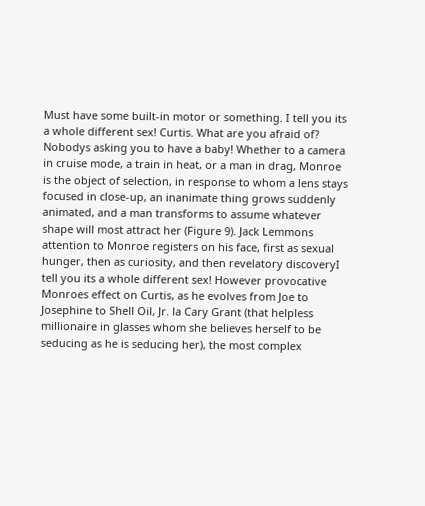Must have some built-in motor or something. I tell you its a whole different sex! Curtis. What are you afraid of? Nobodys asking you to have a baby! Whether to a camera in cruise mode, a train in heat, or a man in drag, Monroe is the object of selection, in response to whom a lens stays focused in close-up, an inanimate thing grows suddenly animated, and a man transforms to assume whatever shape will most attract her (Figure 9). Jack Lemmons attention to Monroe registers on his face, first as sexual hunger, then as curiosity, and then revelatory discoveryI tell you its a whole different sex! However provocative Monroes effect on Curtis, as he evolves from Joe to Josephine to Shell Oil, Jr. la Cary Grant (that helpless millionaire in glasses whom she believes herself to be seducing as he is seducing her), the most complex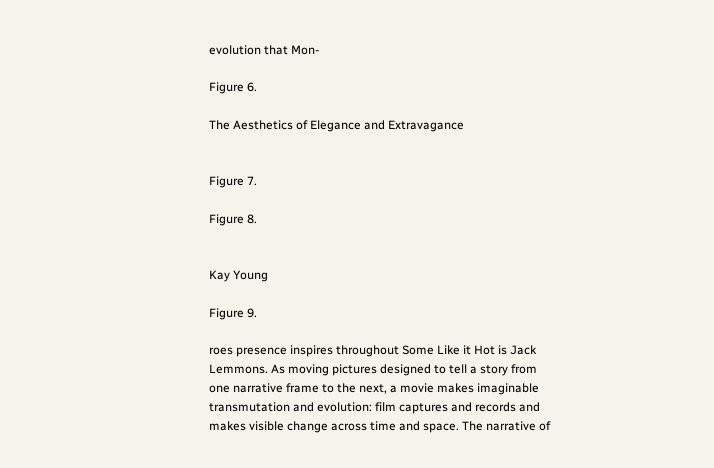evolution that Mon-

Figure 6.

The Aesthetics of Elegance and Extravagance


Figure 7.

Figure 8.


Kay Young

Figure 9.

roes presence inspires throughout Some Like it Hot is Jack Lemmons. As moving pictures designed to tell a story from one narrative frame to the next, a movie makes imaginable transmutation and evolution: film captures and records and makes visible change across time and space. The narrative of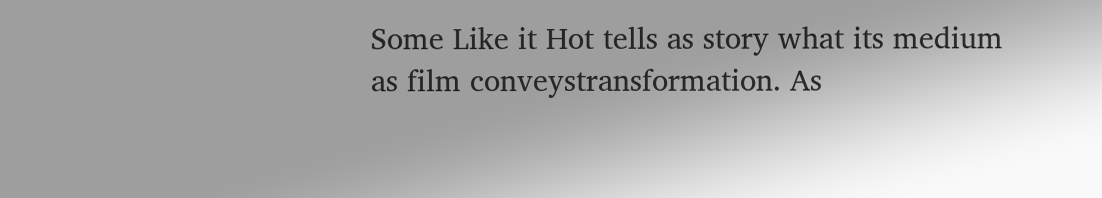Some Like it Hot tells as story what its medium as film conveystransformation. As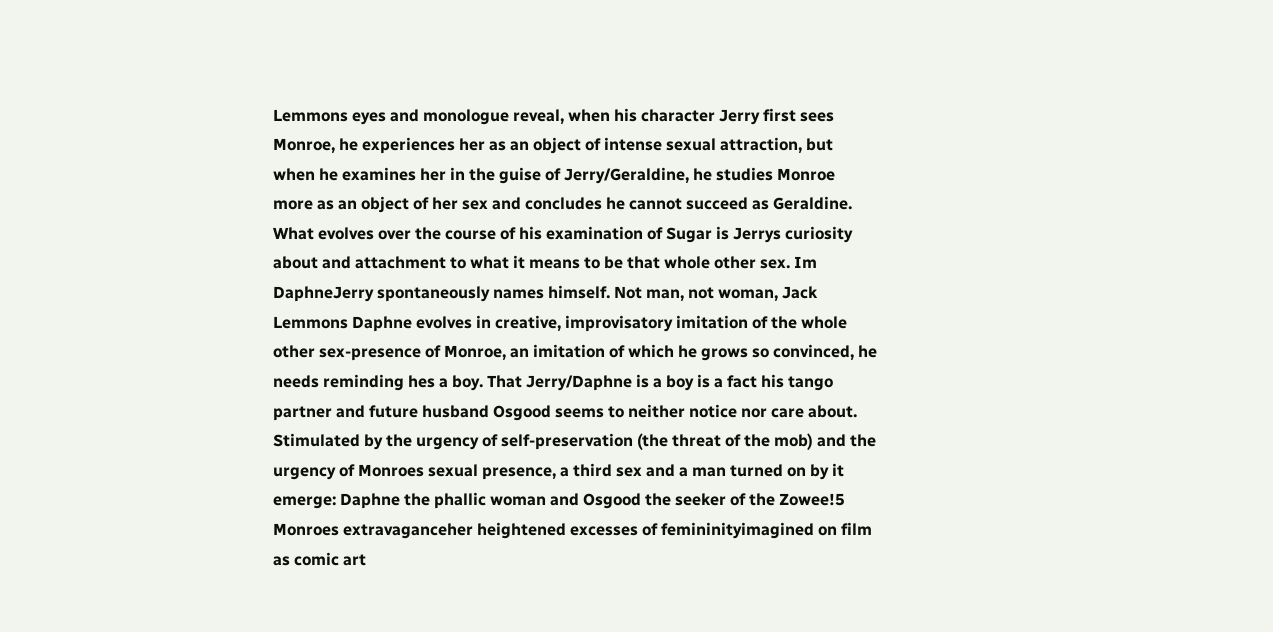Lemmons eyes and monologue reveal, when his character Jerry first sees Monroe, he experiences her as an object of intense sexual attraction, but when he examines her in the guise of Jerry/Geraldine, he studies Monroe more as an object of her sex and concludes he cannot succeed as Geraldine. What evolves over the course of his examination of Sugar is Jerrys curiosity about and attachment to what it means to be that whole other sex. Im DaphneJerry spontaneously names himself. Not man, not woman, Jack Lemmons Daphne evolves in creative, improvisatory imitation of the whole other sex-presence of Monroe, an imitation of which he grows so convinced, he needs reminding hes a boy. That Jerry/Daphne is a boy is a fact his tango partner and future husband Osgood seems to neither notice nor care about. Stimulated by the urgency of self-preservation (the threat of the mob) and the urgency of Monroes sexual presence, a third sex and a man turned on by it emerge: Daphne the phallic woman and Osgood the seeker of the Zowee!5 Monroes extravaganceher heightened excesses of femininityimagined on film as comic art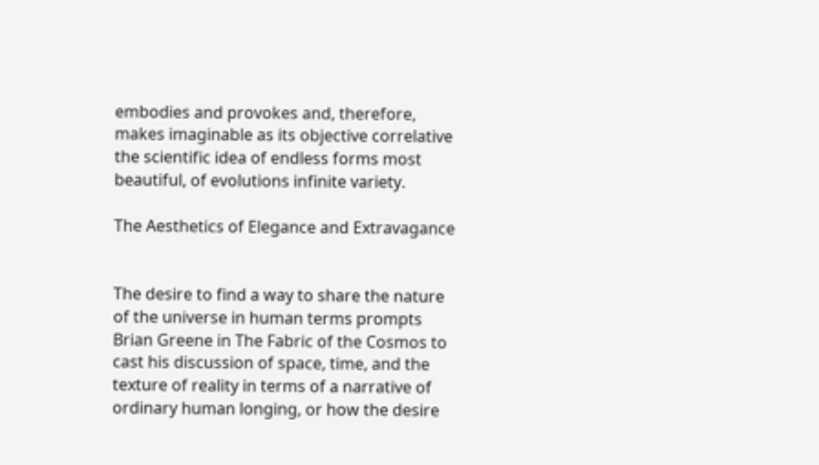embodies and provokes and, therefore, makes imaginable as its objective correlative the scientific idea of endless forms most beautiful, of evolutions infinite variety.

The Aesthetics of Elegance and Extravagance


The desire to find a way to share the nature of the universe in human terms prompts Brian Greene in The Fabric of the Cosmos to cast his discussion of space, time, and the texture of reality in terms of a narrative of ordinary human longing, or how the desire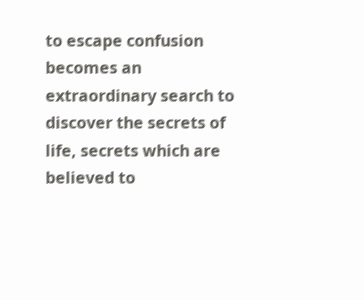to escape confusion becomes an extraordinary search to discover the secrets of life, secrets which are believed to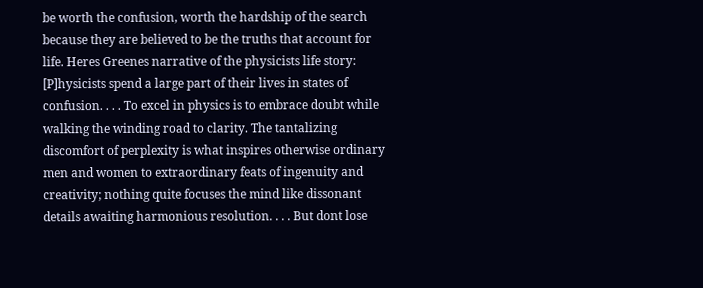be worth the confusion, worth the hardship of the search because they are believed to be the truths that account for life. Heres Greenes narrative of the physicists life story: [P]hysicists spend a large part of their lives in states of confusion. . . . To excel in physics is to embrace doubt while walking the winding road to clarity. The tantalizing discomfort of perplexity is what inspires otherwise ordinary men and women to extraordinary feats of ingenuity and creativity; nothing quite focuses the mind like dissonant details awaiting harmonious resolution. . . . But dont lose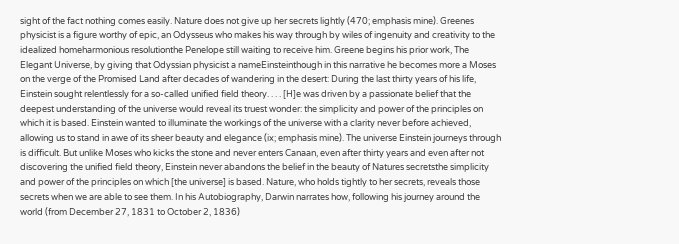sight of the fact nothing comes easily. Nature does not give up her secrets lightly (470; emphasis mine). Greenes physicist is a figure worthy of epic, an Odysseus who makes his way through by wiles of ingenuity and creativity to the idealized homeharmonious resolutionthe Penelope still waiting to receive him. Greene begins his prior work, The Elegant Universe, by giving that Odyssian physicist a nameEinsteinthough in this narrative he becomes more a Moses on the verge of the Promised Land after decades of wandering in the desert: During the last thirty years of his life, Einstein sought relentlessly for a so-called unified field theory. . . . [H]e was driven by a passionate belief that the deepest understanding of the universe would reveal its truest wonder: the simplicity and power of the principles on which it is based. Einstein wanted to illuminate the workings of the universe with a clarity never before achieved, allowing us to stand in awe of its sheer beauty and elegance (ix; emphasis mine). The universe Einstein journeys through is difficult. But unlike Moses who kicks the stone and never enters Canaan, even after thirty years and even after not discovering the unified field theory, Einstein never abandons the belief in the beauty of Natures secretsthe simplicity and power of the principles on which [the universe] is based. Nature, who holds tightly to her secrets, reveals those secrets when we are able to see them. In his Autobiography, Darwin narrates how, following his journey around the world (from December 27, 1831 to October 2, 1836)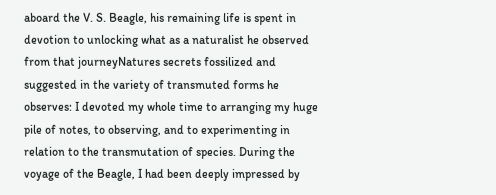aboard the V. S. Beagle, his remaining life is spent in devotion to unlocking what as a naturalist he observed from that journeyNatures secrets fossilized and suggested in the variety of transmuted forms he observes: I devoted my whole time to arranging my huge pile of notes, to observing, and to experimenting in relation to the transmutation of species. During the voyage of the Beagle, I had been deeply impressed by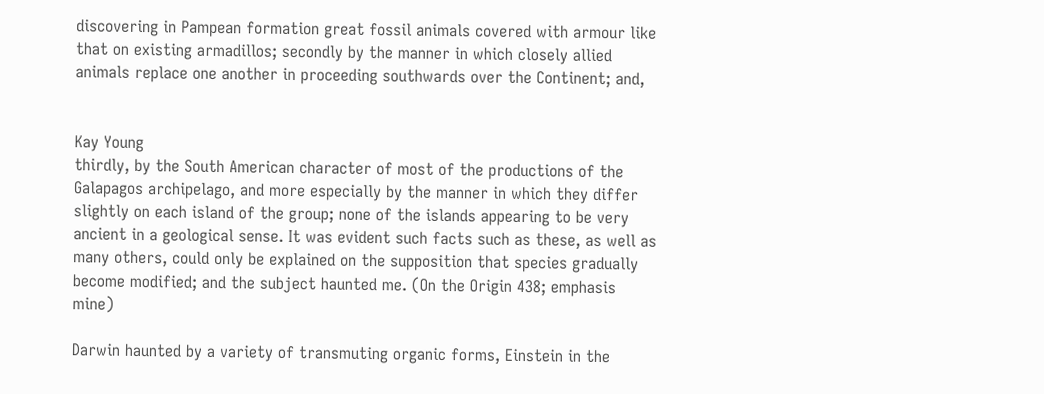discovering in Pampean formation great fossil animals covered with armour like that on existing armadillos; secondly by the manner in which closely allied animals replace one another in proceeding southwards over the Continent; and,


Kay Young
thirdly, by the South American character of most of the productions of the Galapagos archipelago, and more especially by the manner in which they differ slightly on each island of the group; none of the islands appearing to be very ancient in a geological sense. It was evident such facts such as these, as well as many others, could only be explained on the supposition that species gradually become modified; and the subject haunted me. (On the Origin 438; emphasis mine)

Darwin haunted by a variety of transmuting organic forms, Einstein in the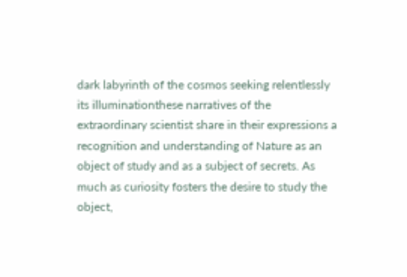dark labyrinth of the cosmos seeking relentlessly its illuminationthese narratives of the extraordinary scientist share in their expressions a recognition and understanding of Nature as an object of study and as a subject of secrets. As much as curiosity fosters the desire to study the object,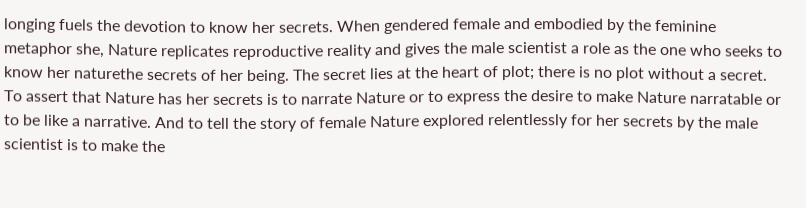longing fuels the devotion to know her secrets. When gendered female and embodied by the feminine metaphor she, Nature replicates reproductive reality and gives the male scientist a role as the one who seeks to know her naturethe secrets of her being. The secret lies at the heart of plot; there is no plot without a secret. To assert that Nature has her secrets is to narrate Nature or to express the desire to make Nature narratable or to be like a narrative. And to tell the story of female Nature explored relentlessly for her secrets by the male scientist is to make the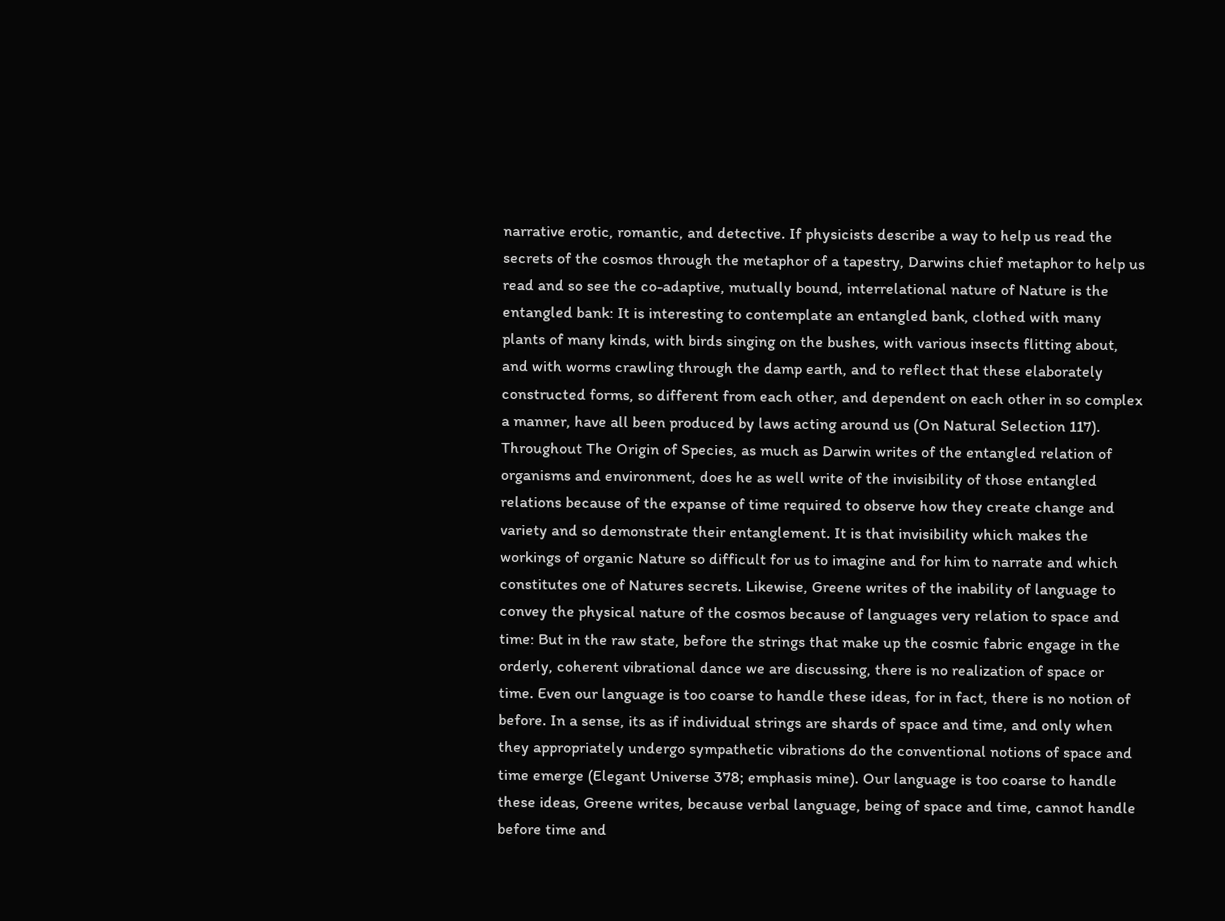narrative erotic, romantic, and detective. If physicists describe a way to help us read the secrets of the cosmos through the metaphor of a tapestry, Darwins chief metaphor to help us read and so see the co-adaptive, mutually bound, interrelational nature of Nature is the entangled bank: It is interesting to contemplate an entangled bank, clothed with many plants of many kinds, with birds singing on the bushes, with various insects flitting about, and with worms crawling through the damp earth, and to reflect that these elaborately constructed forms, so different from each other, and dependent on each other in so complex a manner, have all been produced by laws acting around us (On Natural Selection 117). Throughout The Origin of Species, as much as Darwin writes of the entangled relation of organisms and environment, does he as well write of the invisibility of those entangled relations because of the expanse of time required to observe how they create change and variety and so demonstrate their entanglement. It is that invisibility which makes the workings of organic Nature so difficult for us to imagine and for him to narrate and which constitutes one of Natures secrets. Likewise, Greene writes of the inability of language to convey the physical nature of the cosmos because of languages very relation to space and time: But in the raw state, before the strings that make up the cosmic fabric engage in the orderly, coherent vibrational dance we are discussing, there is no realization of space or time. Even our language is too coarse to handle these ideas, for in fact, there is no notion of before. In a sense, its as if individual strings are shards of space and time, and only when they appropriately undergo sympathetic vibrations do the conventional notions of space and time emerge (Elegant Universe 378; emphasis mine). Our language is too coarse to handle these ideas, Greene writes, because verbal language, being of space and time, cannot handle before time and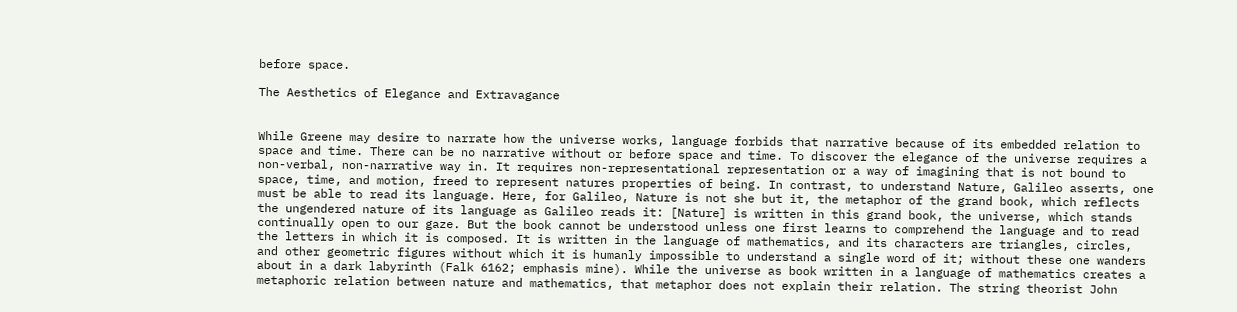before space.

The Aesthetics of Elegance and Extravagance


While Greene may desire to narrate how the universe works, language forbids that narrative because of its embedded relation to space and time. There can be no narrative without or before space and time. To discover the elegance of the universe requires a non-verbal, non-narrative way in. It requires non-representational representation or a way of imagining that is not bound to space, time, and motion, freed to represent natures properties of being. In contrast, to understand Nature, Galileo asserts, one must be able to read its language. Here, for Galileo, Nature is not she but it, the metaphor of the grand book, which reflects the ungendered nature of its language as Galileo reads it: [Nature] is written in this grand book, the universe, which stands continually open to our gaze. But the book cannot be understood unless one first learns to comprehend the language and to read the letters in which it is composed. It is written in the language of mathematics, and its characters are triangles, circles, and other geometric figures without which it is humanly impossible to understand a single word of it; without these one wanders about in a dark labyrinth (Falk 6162; emphasis mine). While the universe as book written in a language of mathematics creates a metaphoric relation between nature and mathematics, that metaphor does not explain their relation. The string theorist John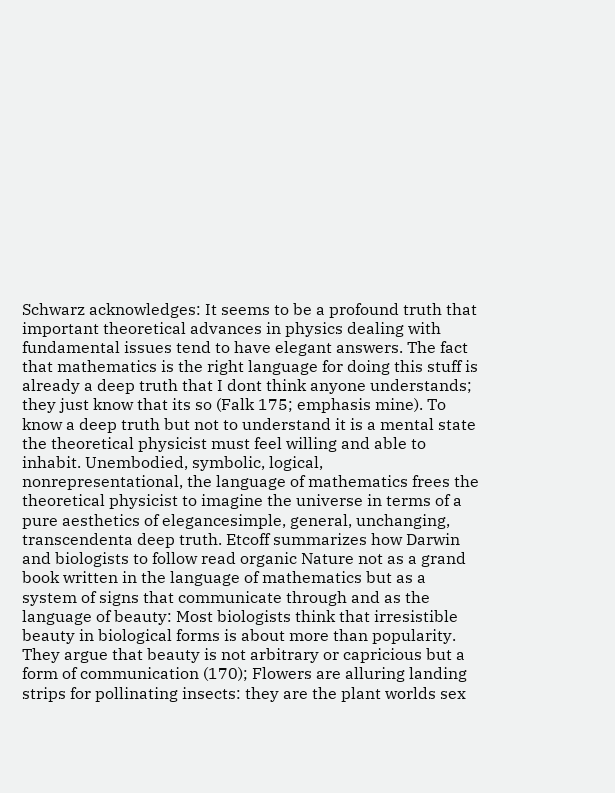Schwarz acknowledges: It seems to be a profound truth that important theoretical advances in physics dealing with fundamental issues tend to have elegant answers. The fact that mathematics is the right language for doing this stuff is already a deep truth that I dont think anyone understands; they just know that its so (Falk 175; emphasis mine). To know a deep truth but not to understand it is a mental state the theoretical physicist must feel willing and able to inhabit. Unembodied, symbolic, logical, nonrepresentational, the language of mathematics frees the theoretical physicist to imagine the universe in terms of a pure aesthetics of elegancesimple, general, unchanging, transcendenta deep truth. Etcoff summarizes how Darwin and biologists to follow read organic Nature not as a grand book written in the language of mathematics but as a system of signs that communicate through and as the language of beauty: Most biologists think that irresistible beauty in biological forms is about more than popularity. They argue that beauty is not arbitrary or capricious but a form of communication (170); Flowers are alluring landing strips for pollinating insects: they are the plant worlds sex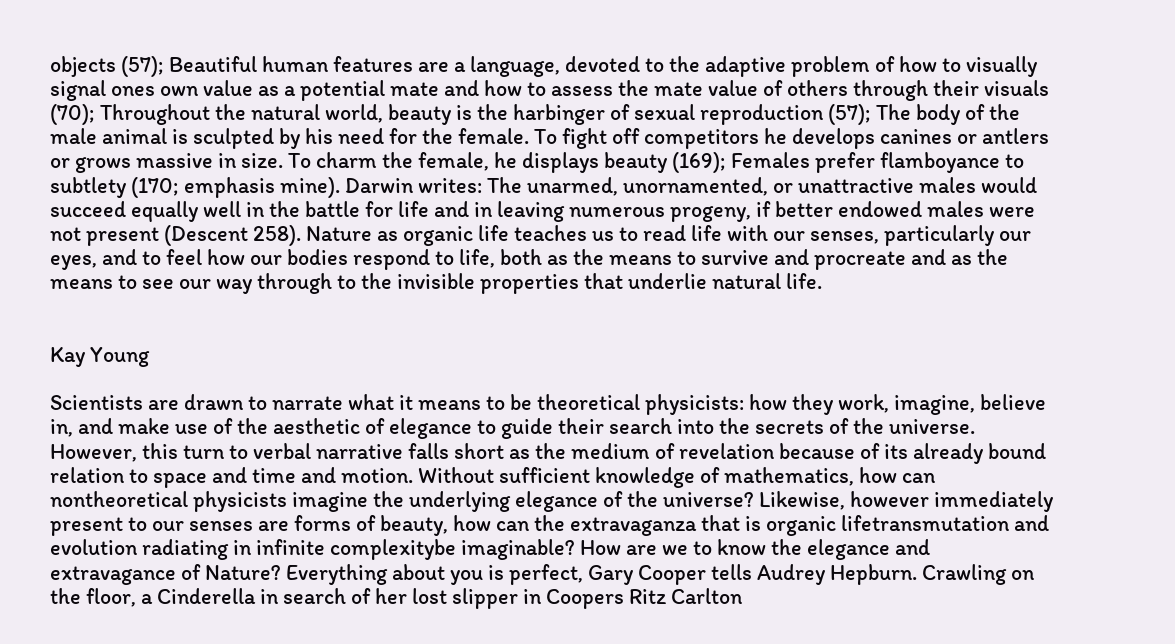objects (57); Beautiful human features are a language, devoted to the adaptive problem of how to visually signal ones own value as a potential mate and how to assess the mate value of others through their visuals (70); Throughout the natural world, beauty is the harbinger of sexual reproduction (57); The body of the male animal is sculpted by his need for the female. To fight off competitors he develops canines or antlers or grows massive in size. To charm the female, he displays beauty (169); Females prefer flamboyance to subtlety (170; emphasis mine). Darwin writes: The unarmed, unornamented, or unattractive males would succeed equally well in the battle for life and in leaving numerous progeny, if better endowed males were not present (Descent 258). Nature as organic life teaches us to read life with our senses, particularly our eyes, and to feel how our bodies respond to life, both as the means to survive and procreate and as the means to see our way through to the invisible properties that underlie natural life.


Kay Young

Scientists are drawn to narrate what it means to be theoretical physicists: how they work, imagine, believe in, and make use of the aesthetic of elegance to guide their search into the secrets of the universe. However, this turn to verbal narrative falls short as the medium of revelation because of its already bound relation to space and time and motion. Without sufficient knowledge of mathematics, how can nontheoretical physicists imagine the underlying elegance of the universe? Likewise, however immediately present to our senses are forms of beauty, how can the extravaganza that is organic lifetransmutation and evolution radiating in infinite complexitybe imaginable? How are we to know the elegance and extravagance of Nature? Everything about you is perfect, Gary Cooper tells Audrey Hepburn. Crawling on the floor, a Cinderella in search of her lost slipper in Coopers Ritz Carlton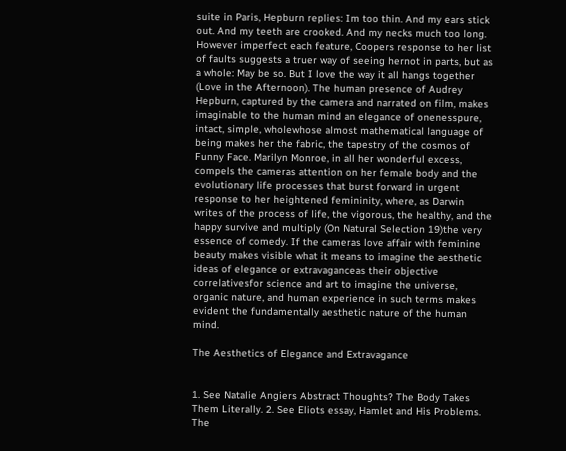suite in Paris, Hepburn replies: Im too thin. And my ears stick out. And my teeth are crooked. And my necks much too long. However imperfect each feature, Coopers response to her list of faults suggests a truer way of seeing hernot in parts, but as a whole: May be so. But I love the way it all hangs together (Love in the Afternoon). The human presence of Audrey Hepburn, captured by the camera and narrated on film, makes imaginable to the human mind an elegance of onenesspure, intact, simple, wholewhose almost mathematical language of being makes her the fabric, the tapestry of the cosmos of Funny Face. Marilyn Monroe, in all her wonderful excess, compels the cameras attention on her female body and the evolutionary life processes that burst forward in urgent response to her heightened femininity, where, as Darwin writes of the process of life, the vigorous, the healthy, and the happy survive and multiply (On Natural Selection 19)the very essence of comedy. If the cameras love affair with feminine beauty makes visible what it means to imagine the aesthetic ideas of elegance or extravaganceas their objective correlativesfor science and art to imagine the universe, organic nature, and human experience in such terms makes evident the fundamentally aesthetic nature of the human mind.

The Aesthetics of Elegance and Extravagance


1. See Natalie Angiers Abstract Thoughts? The Body Takes Them Literally. 2. See Eliots essay, Hamlet and His Problems. The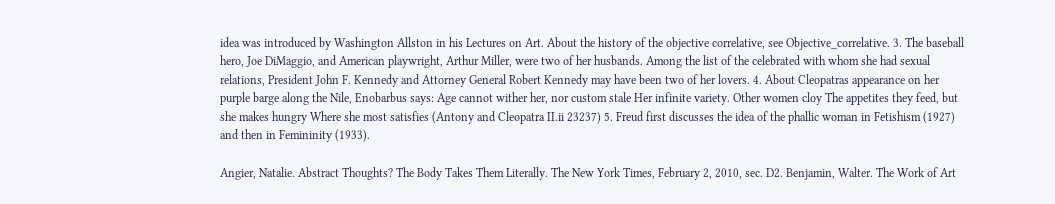idea was introduced by Washington Allston in his Lectures on Art. About the history of the objective correlative, see Objective_correlative. 3. The baseball hero, Joe DiMaggio, and American playwright, Arthur Miller, were two of her husbands. Among the list of the celebrated with whom she had sexual relations, President John F. Kennedy and Attorney General Robert Kennedy may have been two of her lovers. 4. About Cleopatras appearance on her purple barge along the Nile, Enobarbus says: Age cannot wither her, nor custom stale Her infinite variety. Other women cloy The appetites they feed, but she makes hungry Where she most satisfies (Antony and Cleopatra II.ii 23237) 5. Freud first discusses the idea of the phallic woman in Fetishism (1927) and then in Femininity (1933).

Angier, Natalie. Abstract Thoughts? The Body Takes Them Literally. The New York Times, February 2, 2010, sec. D2. Benjamin, Walter. The Work of Art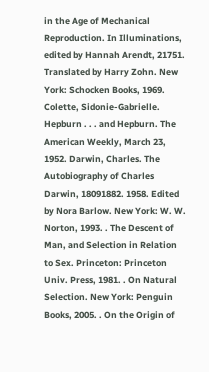in the Age of Mechanical Reproduction. In Illuminations, edited by Hannah Arendt, 21751. Translated by Harry Zohn. New York: Schocken Books, 1969. Colette, Sidonie-Gabrielle. Hepburn . . . and Hepburn. The American Weekly, March 23, 1952. Darwin, Charles. The Autobiography of Charles Darwin, 18091882. 1958. Edited by Nora Barlow. New York: W. W. Norton, 1993. . The Descent of Man, and Selection in Relation to Sex. Princeton: Princeton Univ. Press, 1981. . On Natural Selection. New York: Penguin Books, 2005. . On the Origin of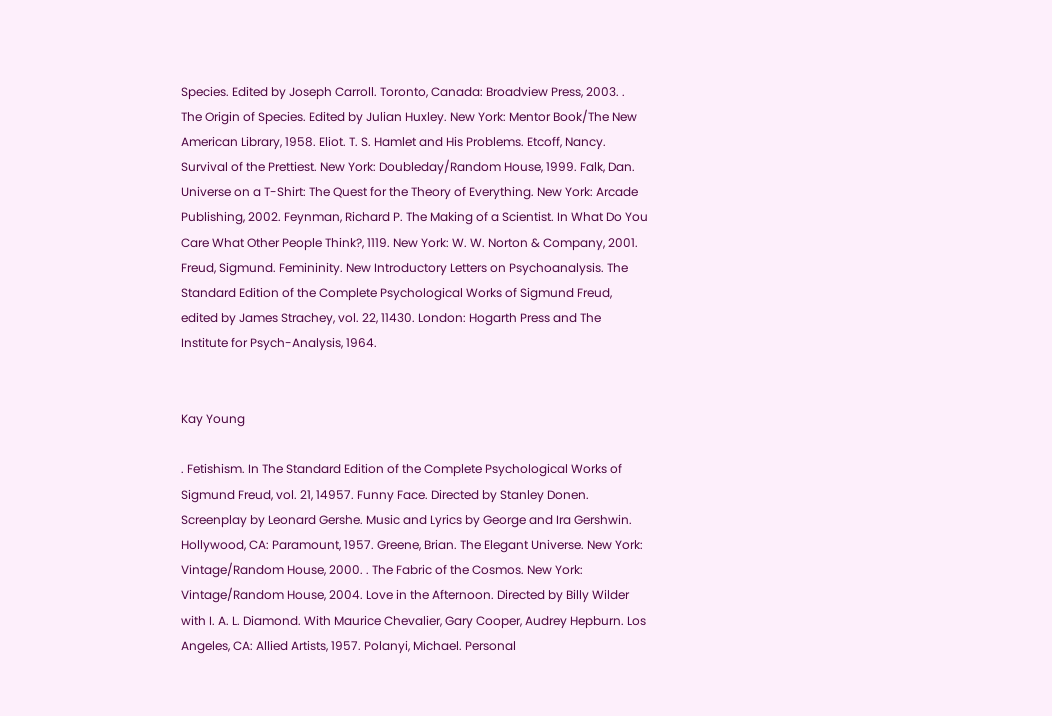Species. Edited by Joseph Carroll. Toronto, Canada: Broadview Press, 2003. . The Origin of Species. Edited by Julian Huxley. New York: Mentor Book/The New American Library, 1958. Eliot. T. S. Hamlet and His Problems. Etcoff, Nancy. Survival of the Prettiest. New York: Doubleday/Random House, 1999. Falk, Dan. Universe on a T-Shirt: The Quest for the Theory of Everything. New York: Arcade Publishing, 2002. Feynman, Richard P. The Making of a Scientist. In What Do You Care What Other People Think?, 1119. New York: W. W. Norton & Company, 2001. Freud, Sigmund. Femininity. New Introductory Letters on Psychoanalysis. The Standard Edition of the Complete Psychological Works of Sigmund Freud, edited by James Strachey, vol. 22, 11430. London: Hogarth Press and The Institute for Psych-Analysis, 1964.


Kay Young

. Fetishism. In The Standard Edition of the Complete Psychological Works of Sigmund Freud, vol. 21, 14957. Funny Face. Directed by Stanley Donen. Screenplay by Leonard Gershe. Music and Lyrics by George and Ira Gershwin. Hollywood, CA: Paramount, 1957. Greene, Brian. The Elegant Universe. New York: Vintage/Random House, 2000. . The Fabric of the Cosmos. New York: Vintage/Random House, 2004. Love in the Afternoon. Directed by Billy Wilder with I. A. L. Diamond. With Maurice Chevalier, Gary Cooper, Audrey Hepburn. Los Angeles, CA: Allied Artists, 1957. Polanyi, Michael. Personal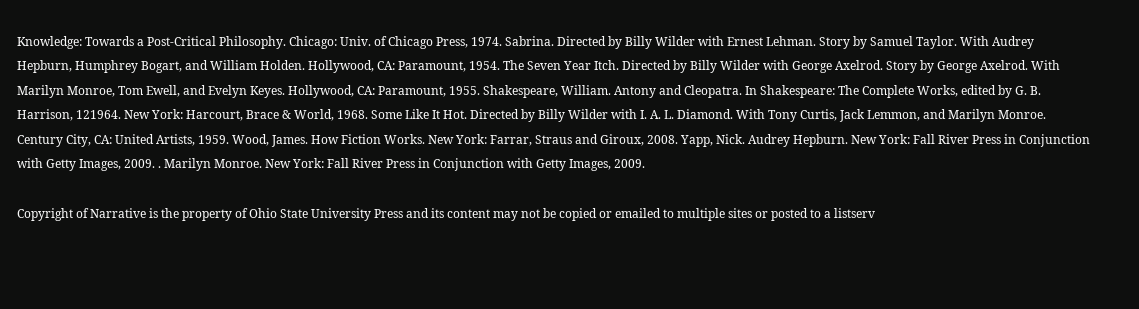Knowledge: Towards a Post-Critical Philosophy. Chicago: Univ. of Chicago Press, 1974. Sabrina. Directed by Billy Wilder with Ernest Lehman. Story by Samuel Taylor. With Audrey Hepburn, Humphrey Bogart, and William Holden. Hollywood, CA: Paramount, 1954. The Seven Year Itch. Directed by Billy Wilder with George Axelrod. Story by George Axelrod. With Marilyn Monroe, Tom Ewell, and Evelyn Keyes. Hollywood, CA: Paramount, 1955. Shakespeare, William. Antony and Cleopatra. In Shakespeare: The Complete Works, edited by G. B. Harrison, 121964. New York: Harcourt, Brace & World, 1968. Some Like It Hot. Directed by Billy Wilder with I. A. L. Diamond. With Tony Curtis, Jack Lemmon, and Marilyn Monroe. Century City, CA: United Artists, 1959. Wood, James. How Fiction Works. New York: Farrar, Straus and Giroux, 2008. Yapp, Nick. Audrey Hepburn. New York: Fall River Press in Conjunction with Getty Images, 2009. . Marilyn Monroe. New York: Fall River Press in Conjunction with Getty Images, 2009.

Copyright of Narrative is the property of Ohio State University Press and its content may not be copied or emailed to multiple sites or posted to a listserv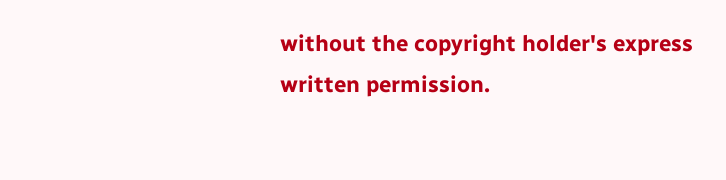without the copyright holder's express written permission.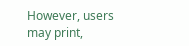However, users may print,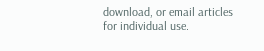download, or email articles for individual use.